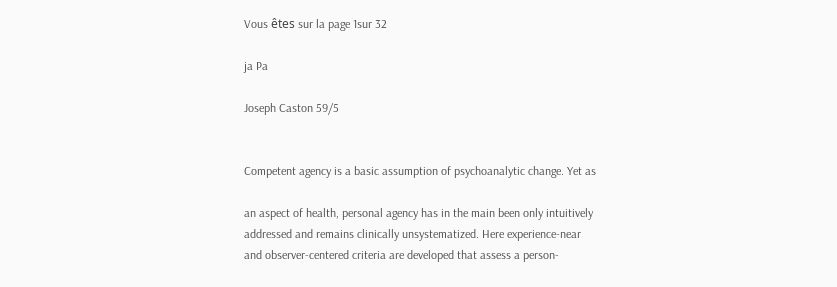Vous êtes sur la page 1sur 32

ja Pa

Joseph Caston 59/5


Competent agency is a basic assumption of psychoanalytic change. Yet as

an aspect of health, personal agency has in the main been only intuitively
addressed and remains clinically unsystematized. Here experience-near
and observer-centered criteria are developed that assess a person-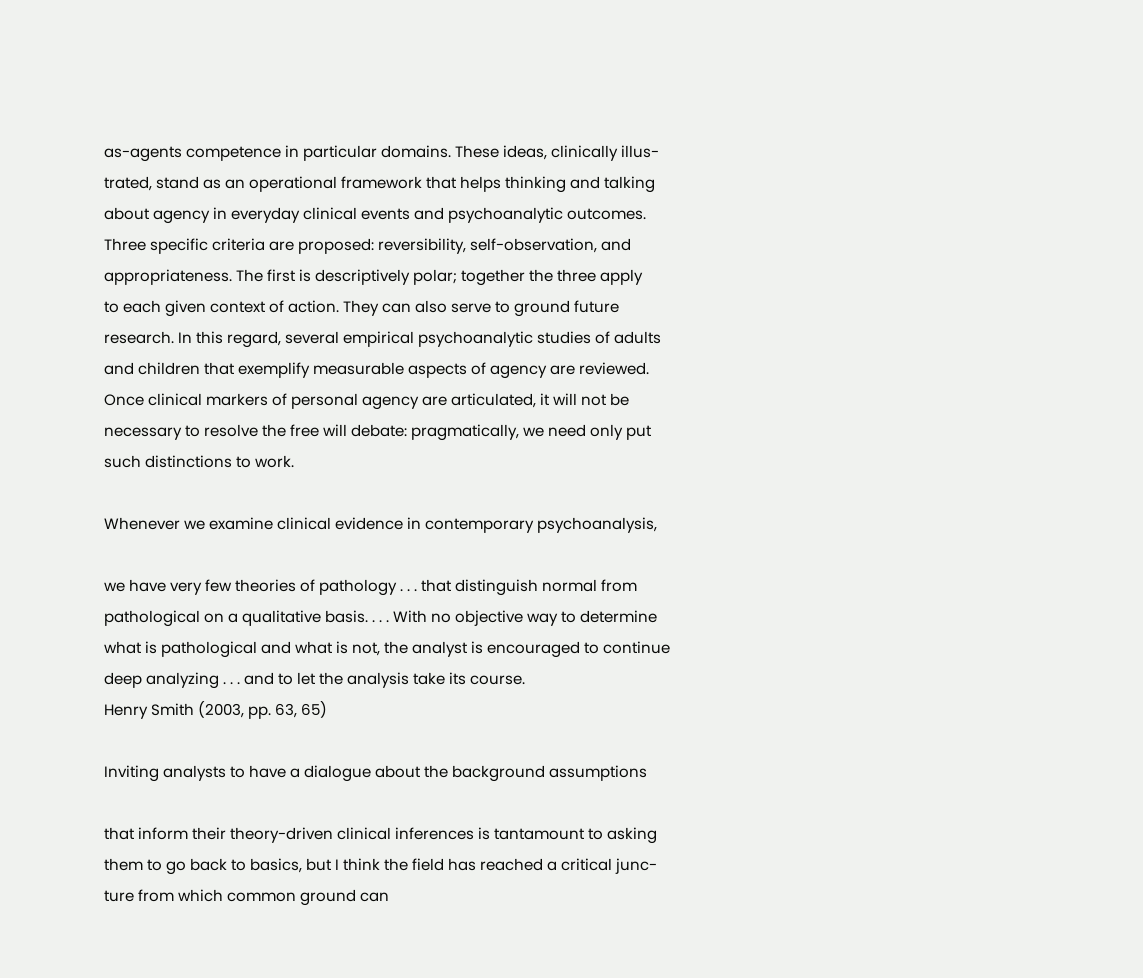as-agents competence in particular domains. These ideas, clinically illus-
trated, stand as an operational framework that helps thinking and talking
about agency in everyday clinical events and psychoanalytic outcomes.
Three specific criteria are proposed: reversibility, self-observation, and
appropriateness. The first is descriptively polar; together the three apply
to each given context of action. They can also serve to ground future
research. In this regard, several empirical psychoanalytic studies of adults
and children that exemplify measurable aspects of agency are reviewed.
Once clinical markers of personal agency are articulated, it will not be
necessary to resolve the free will debate: pragmatically, we need only put
such distinctions to work.

Whenever we examine clinical evidence in contemporary psychoanalysis,

we have very few theories of pathology . . . that distinguish normal from
pathological on a qualitative basis. . . . With no objective way to determine
what is pathological and what is not, the analyst is encouraged to continue
deep analyzing . . . and to let the analysis take its course.
Henry Smith (2003, pp. 63, 65)

Inviting analysts to have a dialogue about the background assumptions

that inform their theory-driven clinical inferences is tantamount to asking
them to go back to basics, but I think the field has reached a critical junc-
ture from which common ground can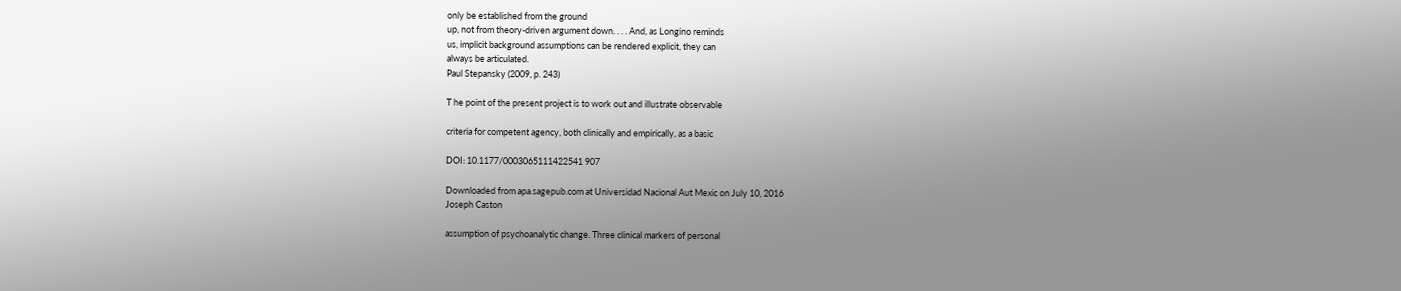only be established from the ground
up, not from theory-driven argument down. . . . And, as Longino reminds
us, implicit background assumptions can be rendered explicit, they can
always be articulated.
Paul Stepansky (2009, p. 243)

T he point of the present project is to work out and illustrate observable

criteria for competent agency, both clinically and empirically, as a basic

DOI: 10.1177/0003065111422541 907

Downloaded from apa.sagepub.com at Universidad Nacional Aut Mexic on July 10, 2016
Joseph Caston

assumption of psychoanalytic change. Three clinical markers of personal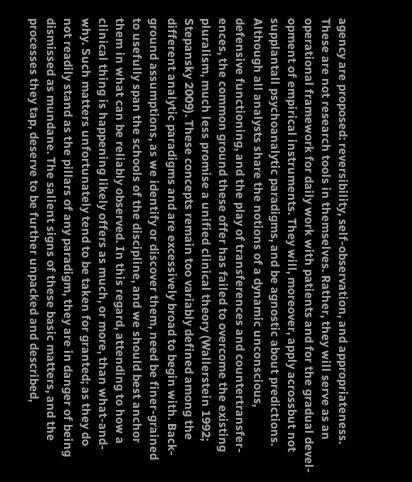agency are proposed: reversibility, self-observation, and appropriateness.
These are not research tools in themselves. Rather, they will serve as an
operational framework for daily work with patients and for the gradual devel-
opment of empirical instruments. They will, moreover, apply acrossbut not
supplantall psychoanalytic paradigms, and be agnostic about predictions.
Although all analysts share the notions of a dynamic unconscious,
defensive functioning, and the play of transferences and countertransfer-
ences, the common ground these offer has failed to overcome the existing
pluralism, much less promise a unified clinical theory (Wallerstein 1992;
Stepansky 2009). These concepts remain too variably defined among the
different analytic paradigms and are excessively broad to begin with. Back-
ground assumptions, as we identify or discover them, need be finer-grained
to usefully span the schools of the discipline, and we should best anchor
them in what can be reliably observed. In this regard, attending to how a
clinical thing is happening likely offers as much, or more, than what-and-
why. Such matters unfortunately tend to be taken for granted; as they do
not readily stand as the pillars of any paradigm, they are in danger of being
dismissed as mundane. The salient signs of these basic matters, and the
processes they tap, deserve to be further unpacked and described,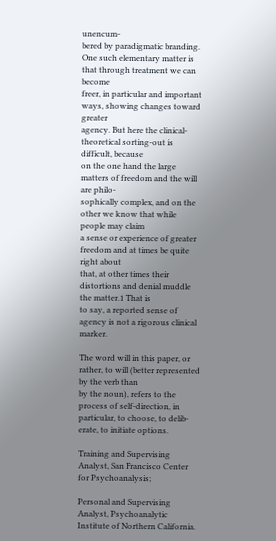unencum-
bered by paradigmatic branding.
One such elementary matter is that through treatment we can become
freer, in particular and important ways, showing changes toward greater
agency. But here the clinical-theoretical sorting-out is difficult, because
on the one hand the large matters of freedom and the will are philo-
sophically complex, and on the other we know that while people may claim
a sense or experience of greater freedom and at times be quite right about
that, at other times their distortions and denial muddle the matter.1 That is
to say, a reported sense of agency is not a rigorous clinical marker.

The word will in this paper, or rather, to will (better represented by the verb than
by the noun), refers to the process of self-direction, in particular, to choose, to delib-
erate, to initiate options.

Training and Supervising Analyst, San Francisco Center for Psychoanalysis;

Personal and Supervising Analyst, Psychoanalytic Institute of Northern California.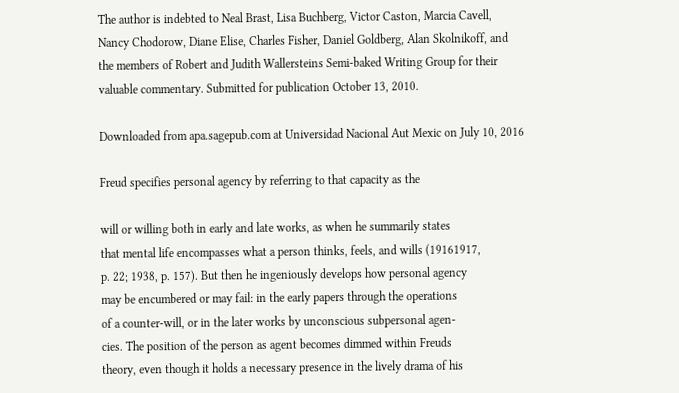The author is indebted to Neal Brast, Lisa Buchberg, Victor Caston, Marcia Cavell,
Nancy Chodorow, Diane Elise, Charles Fisher, Daniel Goldberg, Alan Skolnikoff, and
the members of Robert and Judith Wallersteins Semi-baked Writing Group for their
valuable commentary. Submitted for publication October 13, 2010.

Downloaded from apa.sagepub.com at Universidad Nacional Aut Mexic on July 10, 2016

Freud specifies personal agency by referring to that capacity as the

will or willing both in early and late works, as when he summarily states
that mental life encompasses what a person thinks, feels, and wills (19161917,
p. 22; 1938, p. 157). But then he ingeniously develops how personal agency
may be encumbered or may fail: in the early papers through the operations
of a counter-will, or in the later works by unconscious subpersonal agen-
cies. The position of the person as agent becomes dimmed within Freuds
theory, even though it holds a necessary presence in the lively drama of his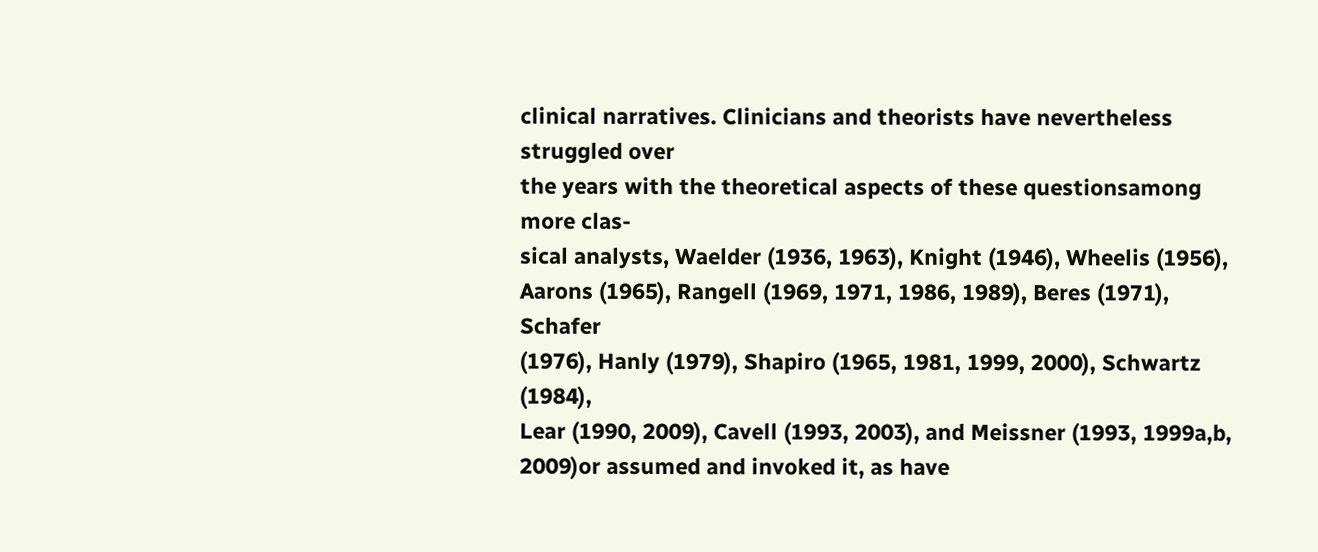clinical narratives. Clinicians and theorists have nevertheless struggled over
the years with the theoretical aspects of these questionsamong more clas-
sical analysts, Waelder (1936, 1963), Knight (1946), Wheelis (1956),
Aarons (1965), Rangell (1969, 1971, 1986, 1989), Beres (1971), Schafer
(1976), Hanly (1979), Shapiro (1965, 1981, 1999, 2000), Schwartz (1984),
Lear (1990, 2009), Cavell (1993, 2003), and Meissner (1993, 1999a,b,
2009)or assumed and invoked it, as have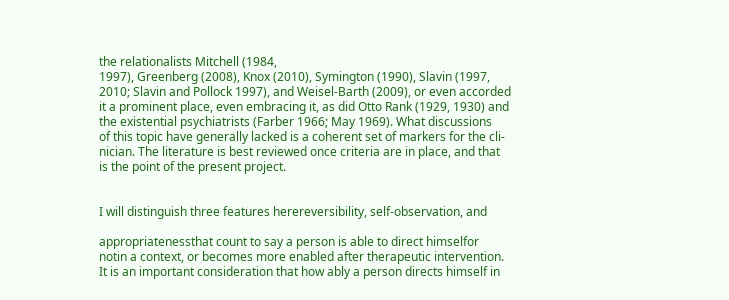the relationalists Mitchell (1984,
1997), Greenberg (2008), Knox (2010), Symington (1990), Slavin (1997,
2010; Slavin and Pollock 1997), and Weisel-Barth (2009), or even accorded
it a prominent place, even embracing it, as did Otto Rank (1929, 1930) and
the existential psychiatrists (Farber 1966; May 1969). What discussions
of this topic have generally lacked is a coherent set of markers for the cli-
nician. The literature is best reviewed once criteria are in place, and that
is the point of the present project.


I will distinguish three features herereversibility, self-observation, and

appropriatenessthat count to say a person is able to direct himselfor
notin a context, or becomes more enabled after therapeutic intervention.
It is an important consideration that how ably a person directs himself in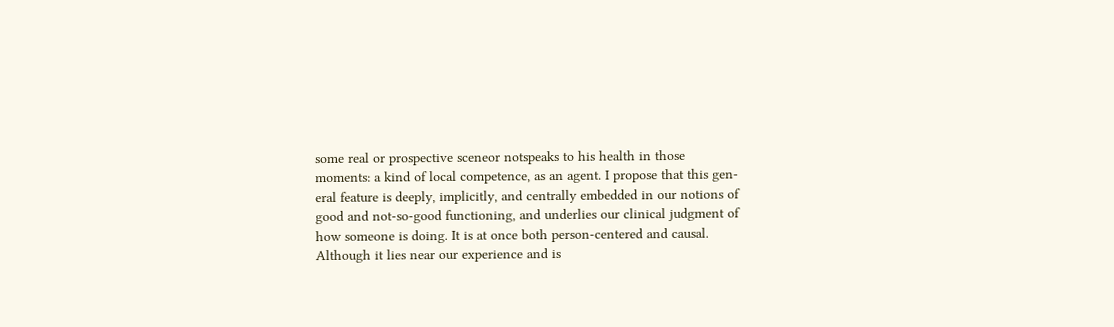some real or prospective sceneor notspeaks to his health in those
moments: a kind of local competence, as an agent. I propose that this gen-
eral feature is deeply, implicitly, and centrally embedded in our notions of
good and not-so-good functioning, and underlies our clinical judgment of
how someone is doing. It is at once both person-centered and causal.
Although it lies near our experience and is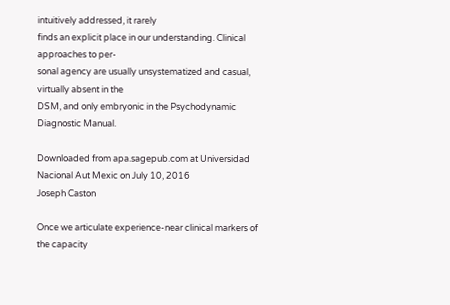intuitively addressed, it rarely
finds an explicit place in our understanding. Clinical approaches to per-
sonal agency are usually unsystematized and casual, virtually absent in the
DSM, and only embryonic in the Psychodynamic Diagnostic Manual.

Downloaded from apa.sagepub.com at Universidad Nacional Aut Mexic on July 10, 2016
Joseph Caston

Once we articulate experience-near clinical markers of the capacity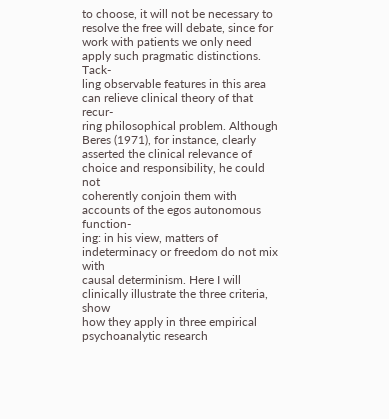to choose, it will not be necessary to resolve the free will debate, since for
work with patients we only need apply such pragmatic distinctions. Tack-
ling observable features in this area can relieve clinical theory of that recur-
ring philosophical problem. Although Beres (1971), for instance, clearly
asserted the clinical relevance of choice and responsibility, he could not
coherently conjoin them with accounts of the egos autonomous function-
ing: in his view, matters of indeterminacy or freedom do not mix with
causal determinism. Here I will clinically illustrate the three criteria, show
how they apply in three empirical psychoanalytic research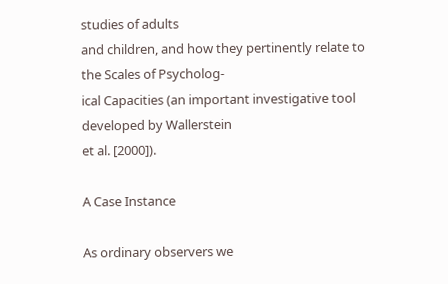studies of adults
and children, and how they pertinently relate to the Scales of Psycholog-
ical Capacities (an important investigative tool developed by Wallerstein
et al. [2000]).

A Case Instance

As ordinary observers we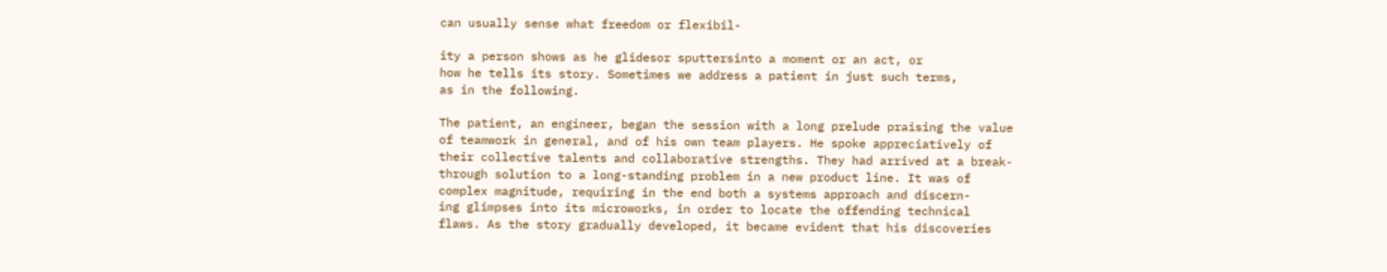can usually sense what freedom or flexibil-

ity a person shows as he glidesor sputtersinto a moment or an act, or
how he tells its story. Sometimes we address a patient in just such terms,
as in the following.

The patient, an engineer, began the session with a long prelude praising the value
of teamwork in general, and of his own team players. He spoke appreciatively of
their collective talents and collaborative strengths. They had arrived at a break-
through solution to a long-standing problem in a new product line. It was of
complex magnitude, requiring in the end both a systems approach and discern-
ing glimpses into its microworks, in order to locate the offending technical
flaws. As the story gradually developed, it became evident that his discoveries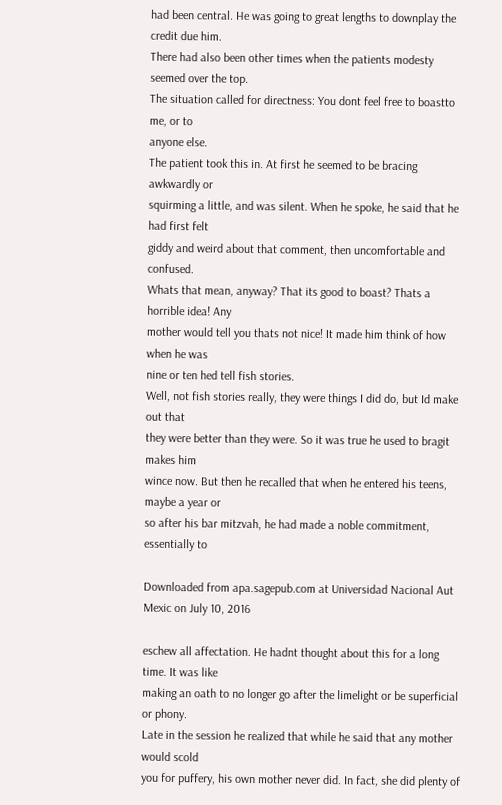had been central. He was going to great lengths to downplay the credit due him.
There had also been other times when the patients modesty seemed over the top.
The situation called for directness: You dont feel free to boastto me, or to
anyone else.
The patient took this in. At first he seemed to be bracing awkwardly or
squirming a little, and was silent. When he spoke, he said that he had first felt
giddy and weird about that comment, then uncomfortable and confused.
Whats that mean, anyway? That its good to boast? Thats a horrible idea! Any
mother would tell you thats not nice! It made him think of how when he was
nine or ten hed tell fish stories.
Well, not fish stories really, they were things I did do, but Id make out that
they were better than they were. So it was true he used to bragit makes him
wince now. But then he recalled that when he entered his teens, maybe a year or
so after his bar mitzvah, he had made a noble commitment, essentially to

Downloaded from apa.sagepub.com at Universidad Nacional Aut Mexic on July 10, 2016

eschew all affectation. He hadnt thought about this for a long time. It was like
making an oath to no longer go after the limelight or be superficial or phony.
Late in the session he realized that while he said that any mother would scold
you for puffery, his own mother never did. In fact, she did plenty of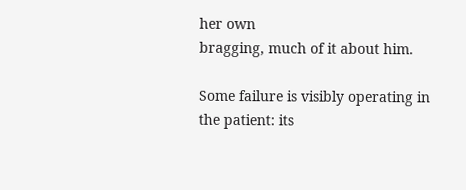her own
bragging, much of it about him.

Some failure is visibly operating in the patient: its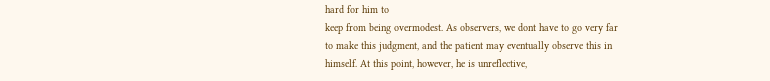hard for him to
keep from being overmodest. As observers, we dont have to go very far
to make this judgment, and the patient may eventually observe this in
himself. At this point, however, he is unreflective,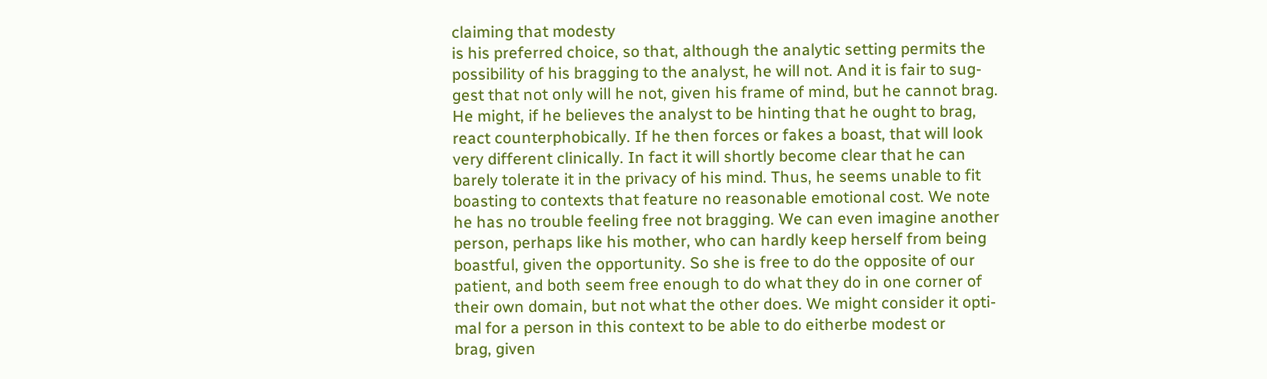claiming that modesty
is his preferred choice, so that, although the analytic setting permits the
possibility of his bragging to the analyst, he will not. And it is fair to sug-
gest that not only will he not, given his frame of mind, but he cannot brag.
He might, if he believes the analyst to be hinting that he ought to brag,
react counterphobically. If he then forces or fakes a boast, that will look
very different clinically. In fact it will shortly become clear that he can
barely tolerate it in the privacy of his mind. Thus, he seems unable to fit
boasting to contexts that feature no reasonable emotional cost. We note
he has no trouble feeling free not bragging. We can even imagine another
person, perhaps like his mother, who can hardly keep herself from being
boastful, given the opportunity. So she is free to do the opposite of our
patient, and both seem free enough to do what they do in one corner of
their own domain, but not what the other does. We might consider it opti-
mal for a person in this context to be able to do eitherbe modest or
brag, given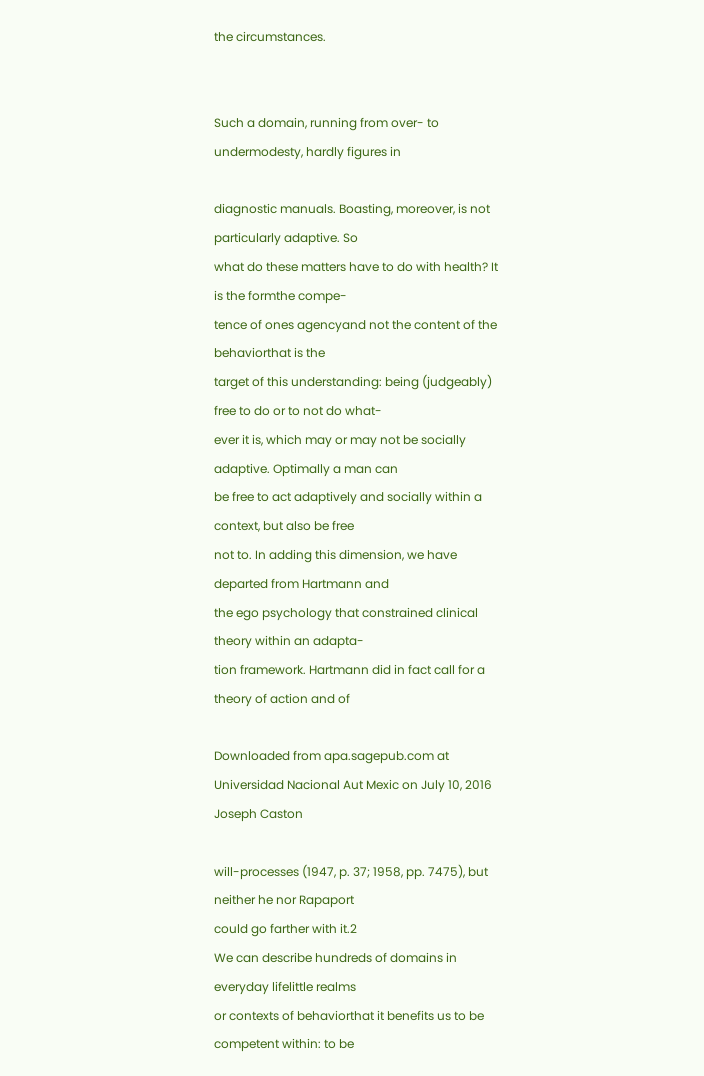the circumstances.


Such a domain, running from over- to undermodesty, hardly figures in

diagnostic manuals. Boasting, moreover, is not particularly adaptive. So
what do these matters have to do with health? It is the formthe compe-
tence of ones agencyand not the content of the behaviorthat is the
target of this understanding: being (judgeably) free to do or to not do what-
ever it is, which may or may not be socially adaptive. Optimally a man can
be free to act adaptively and socially within a context, but also be free
not to. In adding this dimension, we have departed from Hartmann and
the ego psychology that constrained clinical theory within an adapta-
tion framework. Hartmann did in fact call for a theory of action and of

Downloaded from apa.sagepub.com at Universidad Nacional Aut Mexic on July 10, 2016
Joseph Caston

will-processes (1947, p. 37; 1958, pp. 7475), but neither he nor Rapaport
could go farther with it.2
We can describe hundreds of domains in everyday lifelittle realms
or contexts of behaviorthat it benefits us to be competent within: to be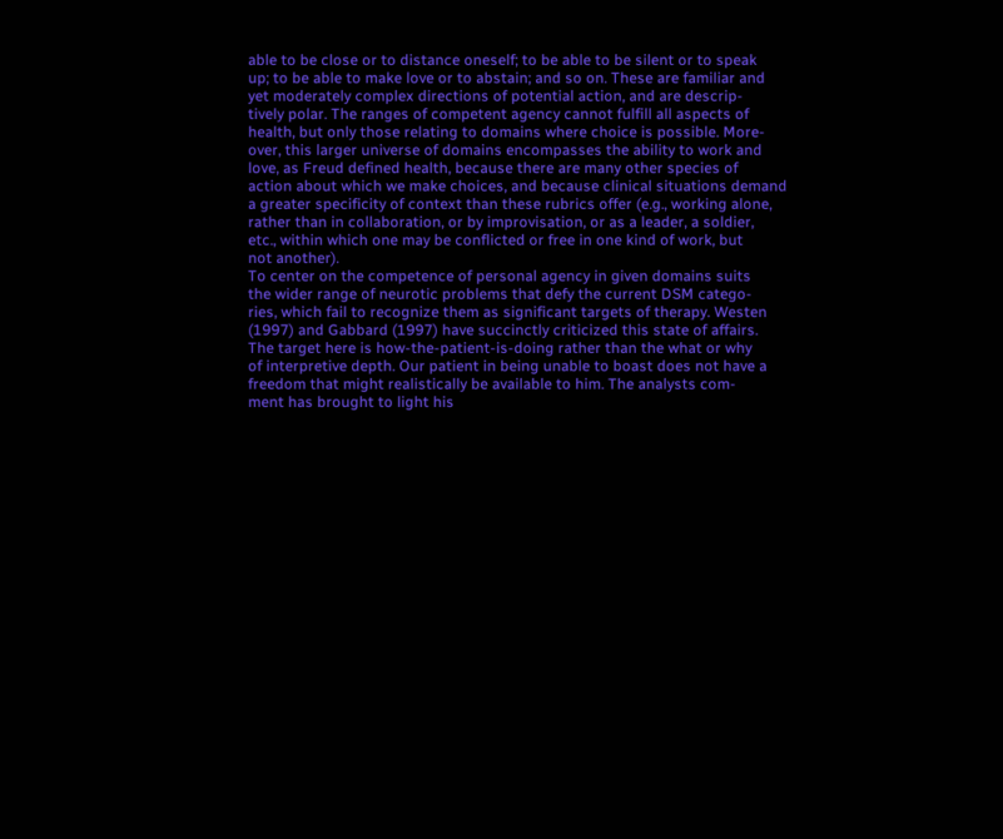able to be close or to distance oneself; to be able to be silent or to speak
up; to be able to make love or to abstain; and so on. These are familiar and
yet moderately complex directions of potential action, and are descrip-
tively polar. The ranges of competent agency cannot fulfill all aspects of
health, but only those relating to domains where choice is possible. More-
over, this larger universe of domains encompasses the ability to work and
love, as Freud defined health, because there are many other species of
action about which we make choices, and because clinical situations demand
a greater specificity of context than these rubrics offer (e.g., working alone,
rather than in collaboration, or by improvisation, or as a leader, a soldier,
etc., within which one may be conflicted or free in one kind of work, but
not another).
To center on the competence of personal agency in given domains suits
the wider range of neurotic problems that defy the current DSM catego-
ries, which fail to recognize them as significant targets of therapy. Westen
(1997) and Gabbard (1997) have succinctly criticized this state of affairs.
The target here is how-the-patient-is-doing rather than the what or why
of interpretive depth. Our patient in being unable to boast does not have a
freedom that might realistically be available to him. The analysts com-
ment has brought to light his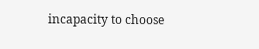incapacity to choose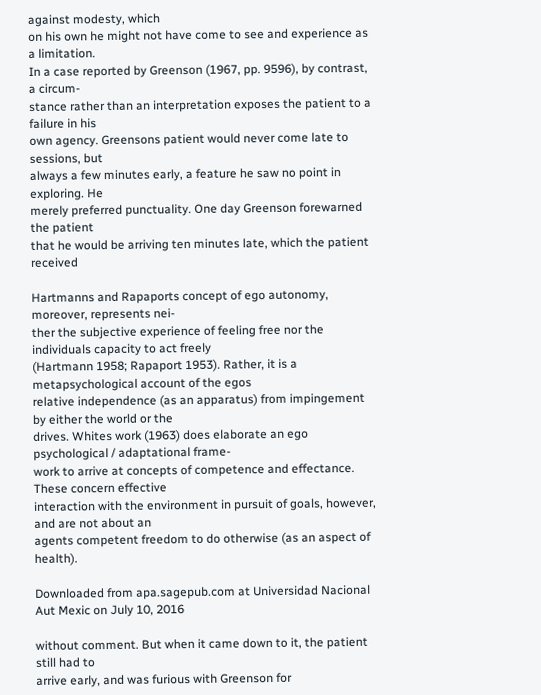against modesty, which
on his own he might not have come to see and experience as a limitation.
In a case reported by Greenson (1967, pp. 9596), by contrast, a circum-
stance rather than an interpretation exposes the patient to a failure in his
own agency. Greensons patient would never come late to sessions, but
always a few minutes early, a feature he saw no point in exploring. He
merely preferred punctuality. One day Greenson forewarned the patient
that he would be arriving ten minutes late, which the patient received

Hartmanns and Rapaports concept of ego autonomy, moreover, represents nei-
ther the subjective experience of feeling free nor the individuals capacity to act freely
(Hartmann 1958; Rapaport 1953). Rather, it is a metapsychological account of the egos
relative independence (as an apparatus) from impingement by either the world or the
drives. Whites work (1963) does elaborate an ego psychological / adaptational frame-
work to arrive at concepts of competence and effectance. These concern effective
interaction with the environment in pursuit of goals, however, and are not about an
agents competent freedom to do otherwise (as an aspect of health).

Downloaded from apa.sagepub.com at Universidad Nacional Aut Mexic on July 10, 2016

without comment. But when it came down to it, the patient still had to
arrive early, and was furious with Greenson for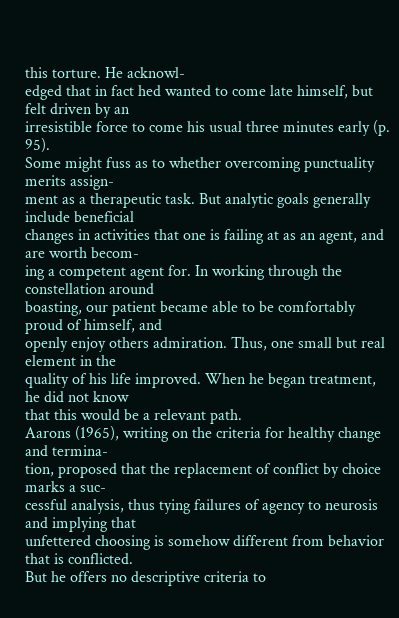this torture. He acknowl-
edged that in fact hed wanted to come late himself, but felt driven by an
irresistible force to come his usual three minutes early (p. 95).
Some might fuss as to whether overcoming punctuality merits assign-
ment as a therapeutic task. But analytic goals generally include beneficial
changes in activities that one is failing at as an agent, and are worth becom-
ing a competent agent for. In working through the constellation around
boasting, our patient became able to be comfortably proud of himself, and
openly enjoy others admiration. Thus, one small but real element in the
quality of his life improved. When he began treatment, he did not know
that this would be a relevant path.
Aarons (1965), writing on the criteria for healthy change and termina-
tion, proposed that the replacement of conflict by choice marks a suc-
cessful analysis, thus tying failures of agency to neurosis and implying that
unfettered choosing is somehow different from behavior that is conflicted.
But he offers no descriptive criteria to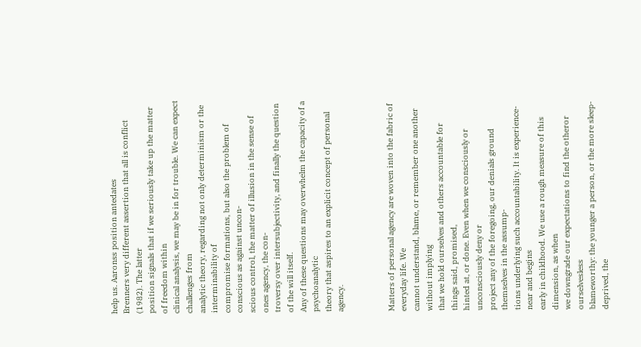help us. Aaronss position antedates
Brenners very different assertion that all is conflict (1982). The latter
position signals that if we seriously take up the matter of freedom within
clinical analysis, we may be in for trouble. We can expect challenges from
analytic theory, regarding not only determinism or the interminability of
compromise formations, but also the problem of conscious as against uncon-
scious control, the matter of illusion in the sense of ones agency, the con-
troversy over intersubjectivity, and finally the question of the will itself.
Any of these questions may overwhelm the capacity of a psychoanalytic
theory that aspires to an explicit concept of personal agency.



Matters of personal agency are woven into the fabric of everyday life. We
cannot understand, blame, or remember one another without implying
that we hold ourselves and others accountable for things said, promised,
hinted at, or done. Even when we consciously or unconsciously deny or
project any of the foregoing, our denials ground themselves in the assump-
tions underlying such accountability. It is experience-near and begins
early in childhood. We use a rough measure of this dimension, as when
we downgrade our expectations to find the otheror ourselvesless
blameworthy: the younger a person, or the more sleep-deprived, the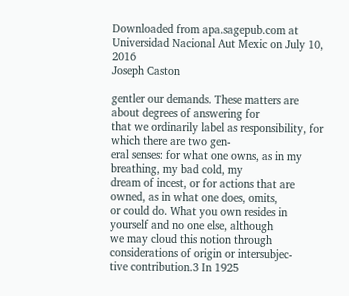Downloaded from apa.sagepub.com at Universidad Nacional Aut Mexic on July 10, 2016
Joseph Caston

gentler our demands. These matters are about degrees of answering for
that we ordinarily label as responsibility, for which there are two gen-
eral senses: for what one owns, as in my breathing, my bad cold, my
dream of incest, or for actions that are owned, as in what one does, omits,
or could do. What you own resides in yourself and no one else, although
we may cloud this notion through considerations of origin or intersubjec-
tive contribution.3 In 1925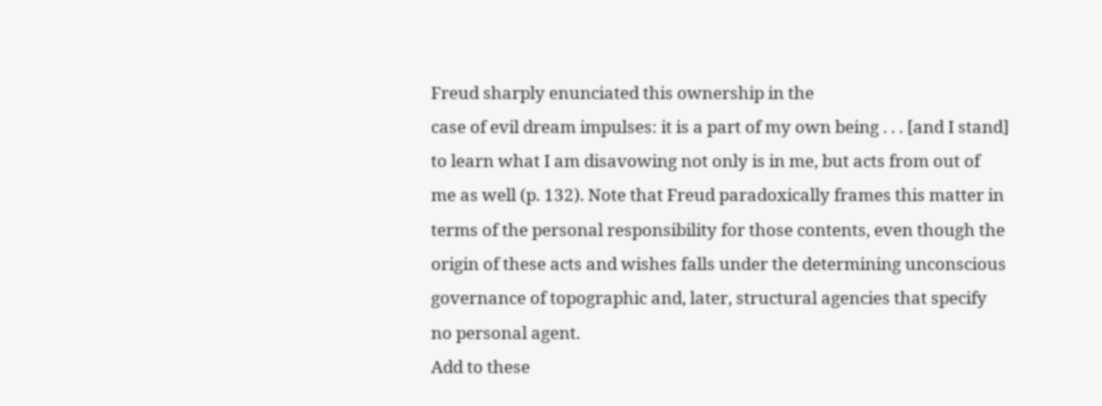Freud sharply enunciated this ownership in the
case of evil dream impulses: it is a part of my own being . . . [and I stand]
to learn what I am disavowing not only is in me, but acts from out of
me as well (p. 132). Note that Freud paradoxically frames this matter in
terms of the personal responsibility for those contents, even though the
origin of these acts and wishes falls under the determining unconscious
governance of topographic and, later, structural agencies that specify
no personal agent.
Add to these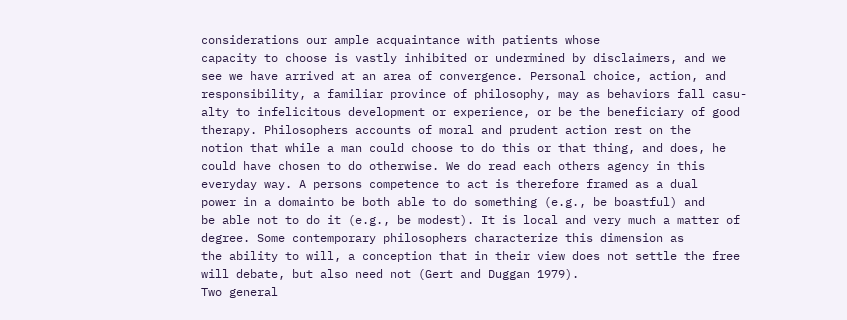considerations our ample acquaintance with patients whose
capacity to choose is vastly inhibited or undermined by disclaimers, and we
see we have arrived at an area of convergence. Personal choice, action, and
responsibility, a familiar province of philosophy, may as behaviors fall casu-
alty to infelicitous development or experience, or be the beneficiary of good
therapy. Philosophers accounts of moral and prudent action rest on the
notion that while a man could choose to do this or that thing, and does, he
could have chosen to do otherwise. We do read each others agency in this
everyday way. A persons competence to act is therefore framed as a dual
power in a domainto be both able to do something (e.g., be boastful) and
be able not to do it (e.g., be modest). It is local and very much a matter of
degree. Some contemporary philosophers characterize this dimension as
the ability to will, a conception that in their view does not settle the free
will debate, but also need not (Gert and Duggan 1979).
Two general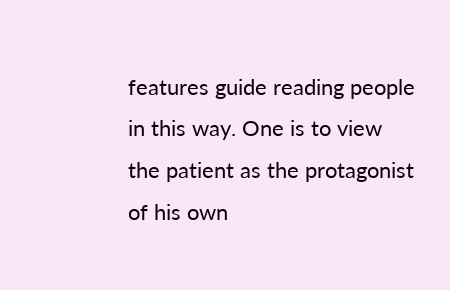features guide reading people in this way. One is to view
the patient as the protagonist of his own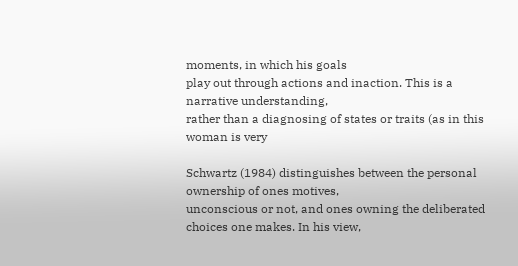moments, in which his goals
play out through actions and inaction. This is a narrative understanding,
rather than a diagnosing of states or traits (as in this woman is very

Schwartz (1984) distinguishes between the personal ownership of ones motives,
unconscious or not, and ones owning the deliberated choices one makes. In his view,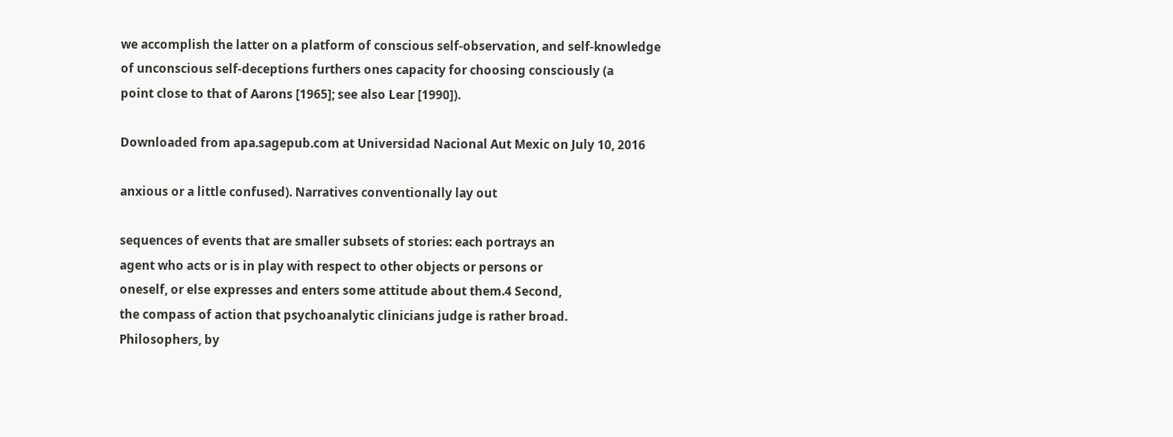we accomplish the latter on a platform of conscious self-observation, and self-knowledge
of unconscious self-deceptions furthers ones capacity for choosing consciously (a
point close to that of Aarons [1965]; see also Lear [1990]).

Downloaded from apa.sagepub.com at Universidad Nacional Aut Mexic on July 10, 2016

anxious or a little confused). Narratives conventionally lay out

sequences of events that are smaller subsets of stories: each portrays an
agent who acts or is in play with respect to other objects or persons or
oneself, or else expresses and enters some attitude about them.4 Second,
the compass of action that psychoanalytic clinicians judge is rather broad.
Philosophers, by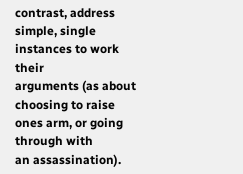contrast, address simple, single instances to work their
arguments (as about choosing to raise ones arm, or going through with
an assassination).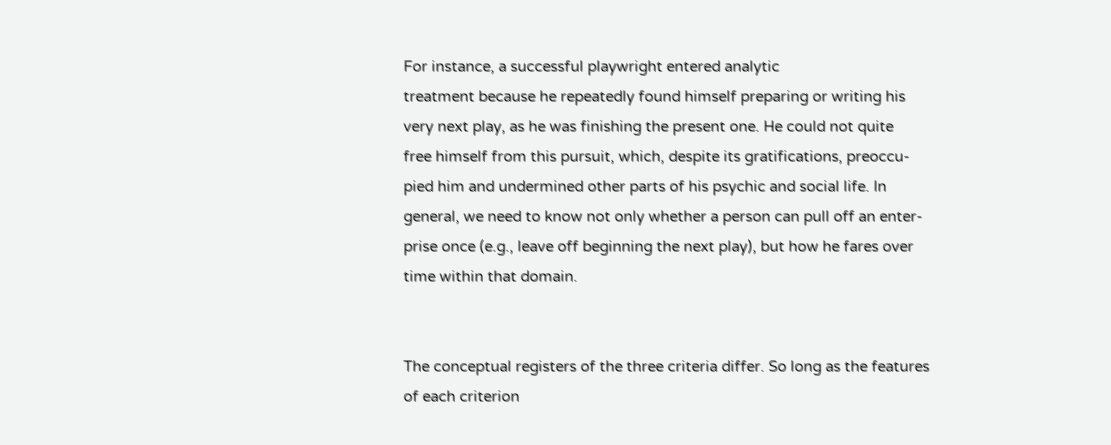For instance, a successful playwright entered analytic
treatment because he repeatedly found himself preparing or writing his
very next play, as he was finishing the present one. He could not quite
free himself from this pursuit, which, despite its gratifications, preoccu-
pied him and undermined other parts of his psychic and social life. In
general, we need to know not only whether a person can pull off an enter-
prise once (e.g., leave off beginning the next play), but how he fares over
time within that domain.


The conceptual registers of the three criteria differ. So long as the features
of each criterion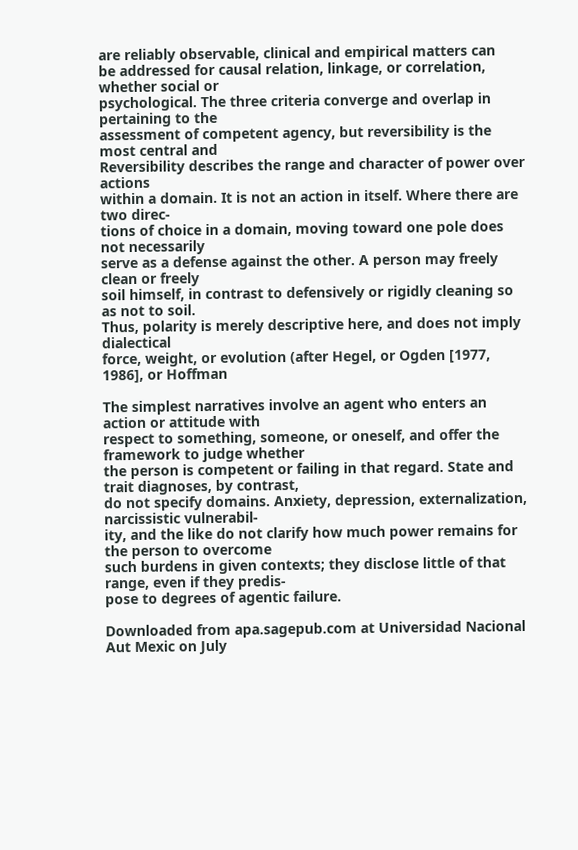are reliably observable, clinical and empirical matters can
be addressed for causal relation, linkage, or correlation, whether social or
psychological. The three criteria converge and overlap in pertaining to the
assessment of competent agency, but reversibility is the most central and
Reversibility describes the range and character of power over actions
within a domain. It is not an action in itself. Where there are two direc-
tions of choice in a domain, moving toward one pole does not necessarily
serve as a defense against the other. A person may freely clean or freely
soil himself, in contrast to defensively or rigidly cleaning so as not to soil.
Thus, polarity is merely descriptive here, and does not imply dialectical
force, weight, or evolution (after Hegel, or Ogden [1977, 1986], or Hoffman

The simplest narratives involve an agent who enters an action or attitude with
respect to something, someone, or oneself, and offer the framework to judge whether
the person is competent or failing in that regard. State and trait diagnoses, by contrast,
do not specify domains. Anxiety, depression, externalization, narcissistic vulnerabil-
ity, and the like do not clarify how much power remains for the person to overcome
such burdens in given contexts; they disclose little of that range, even if they predis-
pose to degrees of agentic failure.

Downloaded from apa.sagepub.com at Universidad Nacional Aut Mexic on July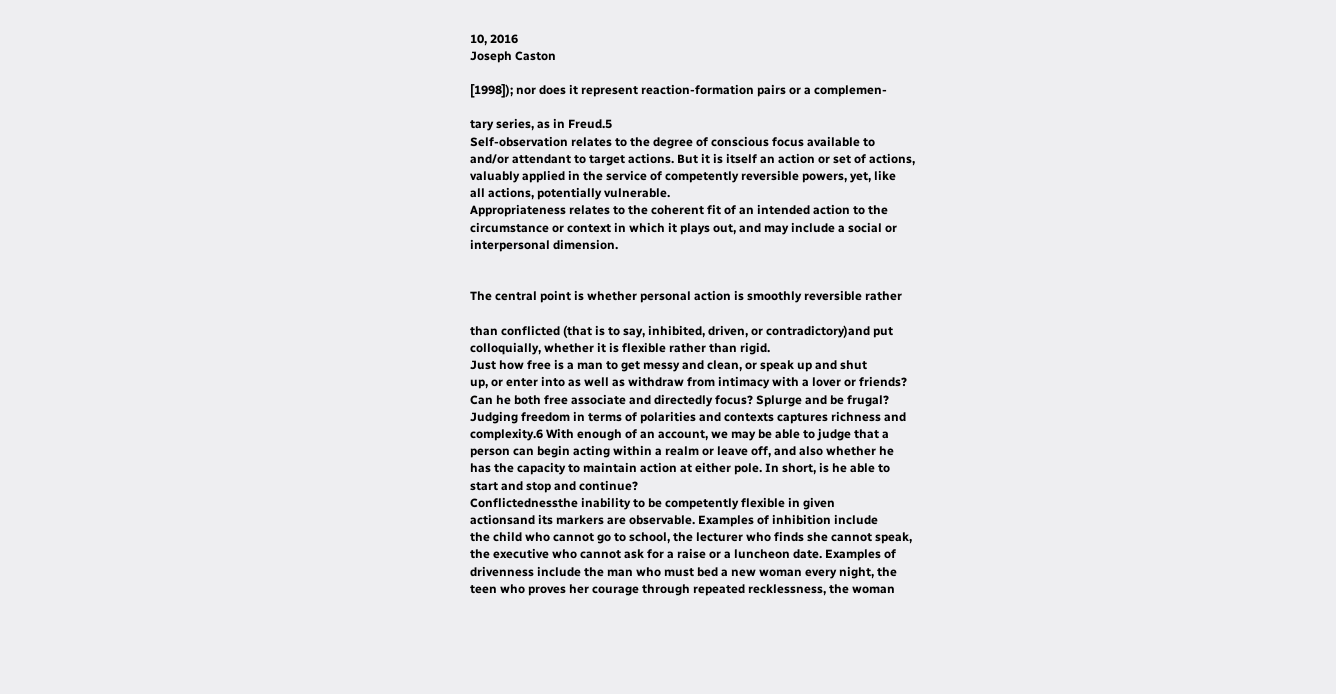10, 2016
Joseph Caston

[1998]); nor does it represent reaction-formation pairs or a complemen-

tary series, as in Freud.5
Self-observation relates to the degree of conscious focus available to
and/or attendant to target actions. But it is itself an action or set of actions,
valuably applied in the service of competently reversible powers, yet, like
all actions, potentially vulnerable.
Appropriateness relates to the coherent fit of an intended action to the
circumstance or context in which it plays out, and may include a social or
interpersonal dimension.


The central point is whether personal action is smoothly reversible rather

than conflicted (that is to say, inhibited, driven, or contradictory)and put
colloquially, whether it is flexible rather than rigid.
Just how free is a man to get messy and clean, or speak up and shut
up, or enter into as well as withdraw from intimacy with a lover or friends?
Can he both free associate and directedly focus? Splurge and be frugal?
Judging freedom in terms of polarities and contexts captures richness and
complexity.6 With enough of an account, we may be able to judge that a
person can begin acting within a realm or leave off, and also whether he
has the capacity to maintain action at either pole. In short, is he able to
start and stop and continue?
Conflictednessthe inability to be competently flexible in given
actionsand its markers are observable. Examples of inhibition include
the child who cannot go to school, the lecturer who finds she cannot speak,
the executive who cannot ask for a raise or a luncheon date. Examples of
drivenness include the man who must bed a new woman every night, the
teen who proves her courage through repeated recklessness, the woman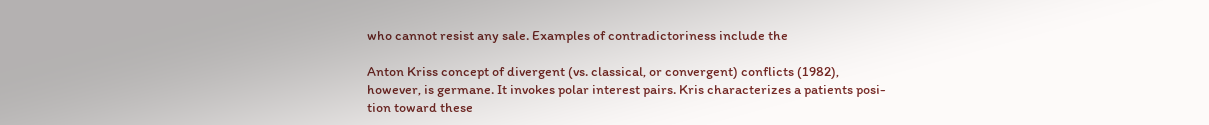who cannot resist any sale. Examples of contradictoriness include the

Anton Kriss concept of divergent (vs. classical, or convergent) conflicts (1982),
however, is germane. It invokes polar interest pairs. Kris characterizes a patients posi-
tion toward these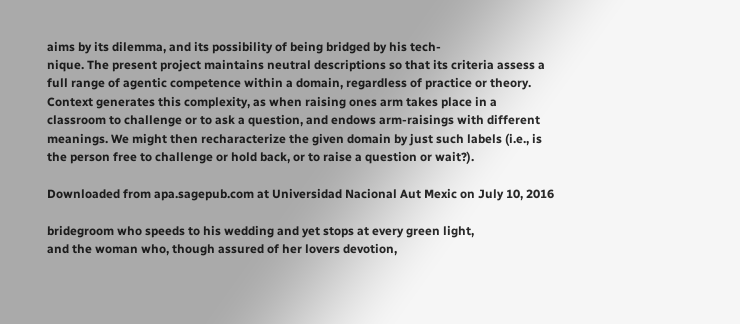aims by its dilemma, and its possibility of being bridged by his tech-
nique. The present project maintains neutral descriptions so that its criteria assess a
full range of agentic competence within a domain, regardless of practice or theory.
Context generates this complexity, as when raising ones arm takes place in a
classroom to challenge or to ask a question, and endows arm-raisings with different
meanings. We might then recharacterize the given domain by just such labels (i.e., is
the person free to challenge or hold back, or to raise a question or wait?).

Downloaded from apa.sagepub.com at Universidad Nacional Aut Mexic on July 10, 2016

bridegroom who speeds to his wedding and yet stops at every green light,
and the woman who, though assured of her lovers devotion,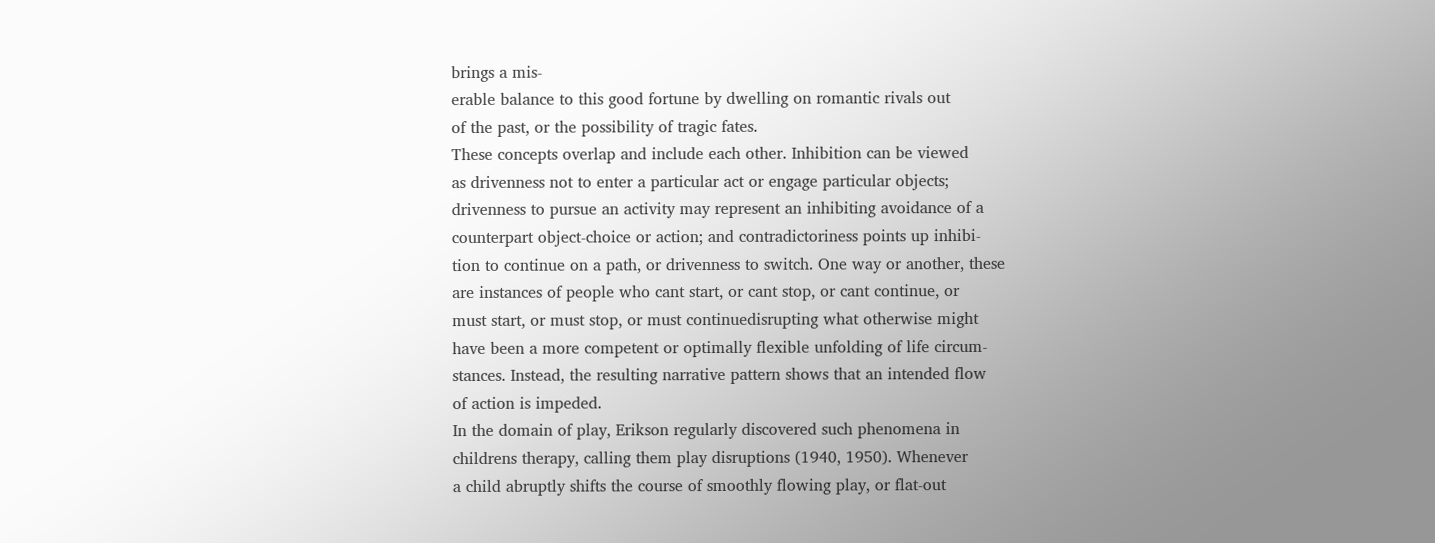brings a mis-
erable balance to this good fortune by dwelling on romantic rivals out
of the past, or the possibility of tragic fates.
These concepts overlap and include each other. Inhibition can be viewed
as drivenness not to enter a particular act or engage particular objects;
drivenness to pursue an activity may represent an inhibiting avoidance of a
counterpart object-choice or action; and contradictoriness points up inhibi-
tion to continue on a path, or drivenness to switch. One way or another, these
are instances of people who cant start, or cant stop, or cant continue, or
must start, or must stop, or must continuedisrupting what otherwise might
have been a more competent or optimally flexible unfolding of life circum-
stances. Instead, the resulting narrative pattern shows that an intended flow
of action is impeded.
In the domain of play, Erikson regularly discovered such phenomena in
childrens therapy, calling them play disruptions (1940, 1950). Whenever
a child abruptly shifts the course of smoothly flowing play, or flat-out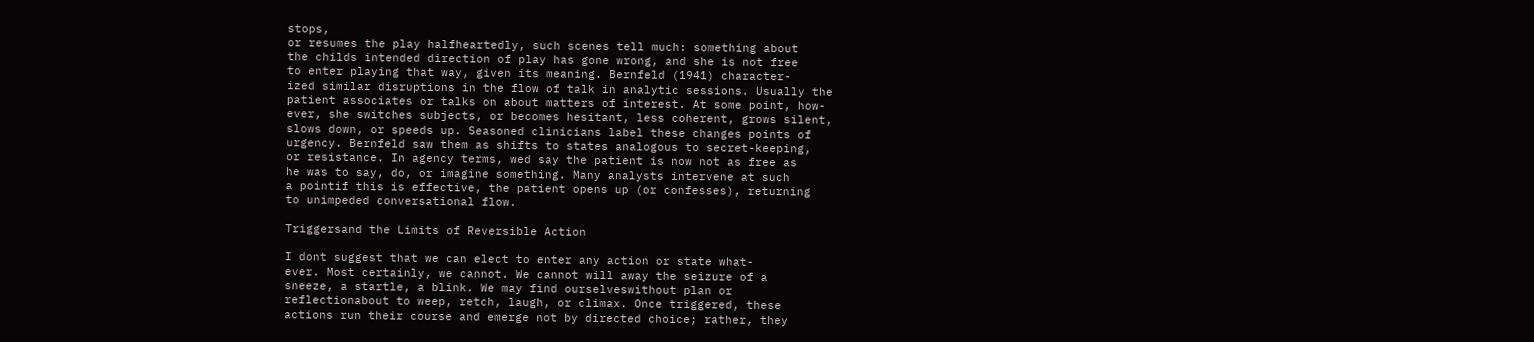stops,
or resumes the play halfheartedly, such scenes tell much: something about
the childs intended direction of play has gone wrong, and she is not free
to enter playing that way, given its meaning. Bernfeld (1941) character-
ized similar disruptions in the flow of talk in analytic sessions. Usually the
patient associates or talks on about matters of interest. At some point, how-
ever, she switches subjects, or becomes hesitant, less coherent, grows silent,
slows down, or speeds up. Seasoned clinicians label these changes points of
urgency. Bernfeld saw them as shifts to states analogous to secret-keeping,
or resistance. In agency terms, wed say the patient is now not as free as
he was to say, do, or imagine something. Many analysts intervene at such
a pointif this is effective, the patient opens up (or confesses), returning
to unimpeded conversational flow.

Triggersand the Limits of Reversible Action

I dont suggest that we can elect to enter any action or state what-
ever. Most certainly, we cannot. We cannot will away the seizure of a
sneeze, a startle, a blink. We may find ourselveswithout plan or
reflectionabout to weep, retch, laugh, or climax. Once triggered, these
actions run their course and emerge not by directed choice; rather, they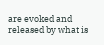are evoked and released by what is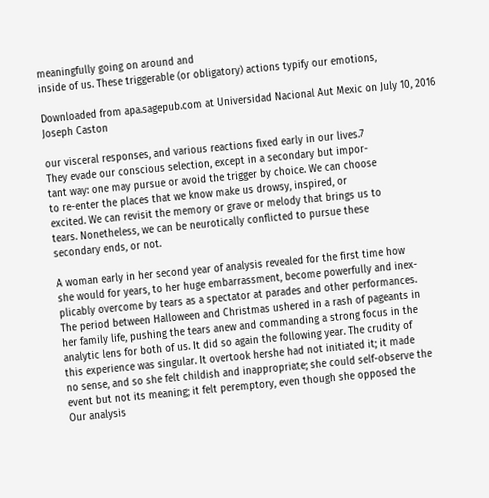meaningfully going on around and
inside of us. These triggerable (or obligatory) actions typify our emotions,

Downloaded from apa.sagepub.com at Universidad Nacional Aut Mexic on July 10, 2016
Joseph Caston

our visceral responses, and various reactions fixed early in our lives.7
They evade our conscious selection, except in a secondary but impor-
tant way: one may pursue or avoid the trigger by choice. We can choose
to re-enter the places that we know make us drowsy, inspired, or
excited. We can revisit the memory or grave or melody that brings us to
tears. Nonetheless, we can be neurotically conflicted to pursue these
secondary ends, or not.

A woman early in her second year of analysis revealed for the first time how
she would for years, to her huge embarrassment, become powerfully and inex-
plicably overcome by tears as a spectator at parades and other performances.
The period between Halloween and Christmas ushered in a rash of pageants in
her family life, pushing the tears anew and commanding a strong focus in the
analytic lens for both of us. It did so again the following year. The crudity of
this experience was singular. It overtook hershe had not initiated it; it made
no sense, and so she felt childish and inappropriate; she could self-observe the
event but not its meaning; it felt peremptory, even though she opposed the
Our analysis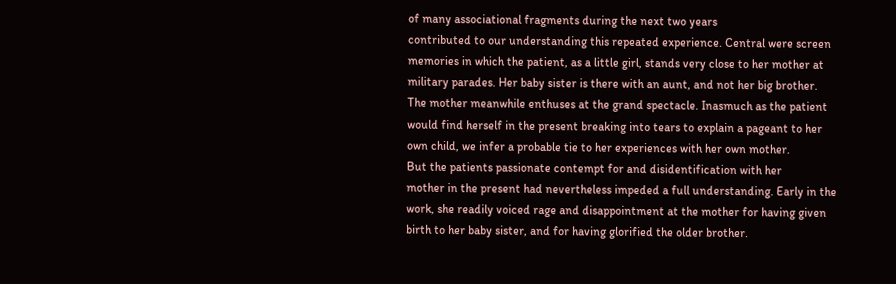of many associational fragments during the next two years
contributed to our understanding this repeated experience. Central were screen
memories in which the patient, as a little girl, stands very close to her mother at
military parades. Her baby sister is there with an aunt, and not her big brother.
The mother meanwhile enthuses at the grand spectacle. Inasmuch as the patient
would find herself in the present breaking into tears to explain a pageant to her
own child, we infer a probable tie to her experiences with her own mother.
But the patients passionate contempt for and disidentification with her
mother in the present had nevertheless impeded a full understanding. Early in the
work, she readily voiced rage and disappointment at the mother for having given
birth to her baby sister, and for having glorified the older brother.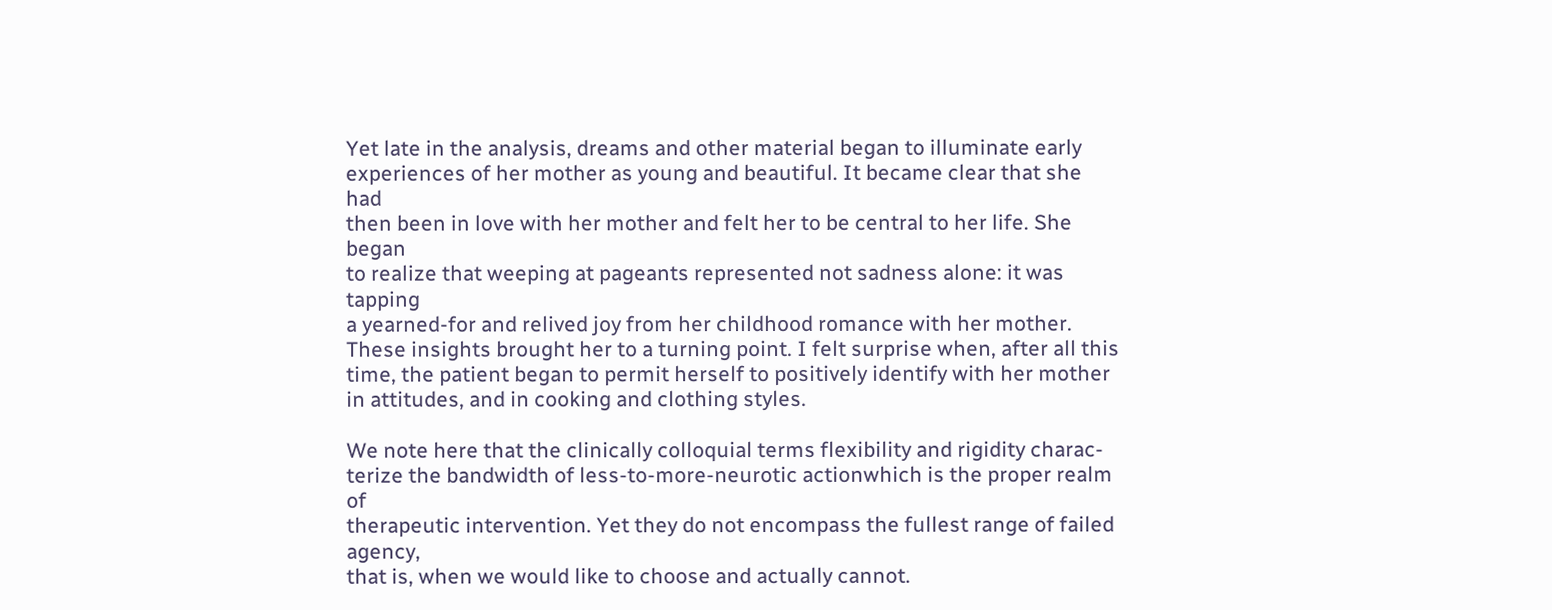Yet late in the analysis, dreams and other material began to illuminate early
experiences of her mother as young and beautiful. It became clear that she had
then been in love with her mother and felt her to be central to her life. She began
to realize that weeping at pageants represented not sadness alone: it was tapping
a yearned-for and relived joy from her childhood romance with her mother.
These insights brought her to a turning point. I felt surprise when, after all this
time, the patient began to permit herself to positively identify with her mother
in attitudes, and in cooking and clothing styles.

We note here that the clinically colloquial terms flexibility and rigidity charac-
terize the bandwidth of less-to-more-neurotic actionwhich is the proper realm of
therapeutic intervention. Yet they do not encompass the fullest range of failed agency,
that is, when we would like to choose and actually cannot.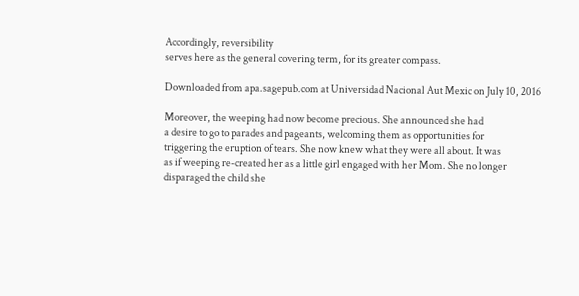Accordingly, reversibility
serves here as the general covering term, for its greater compass.

Downloaded from apa.sagepub.com at Universidad Nacional Aut Mexic on July 10, 2016

Moreover, the weeping had now become precious. She announced she had
a desire to go to parades and pageants, welcoming them as opportunities for
triggering the eruption of tears. She now knew what they were all about. It was
as if weeping re-created her as a little girl engaged with her Mom. She no longer
disparaged the child she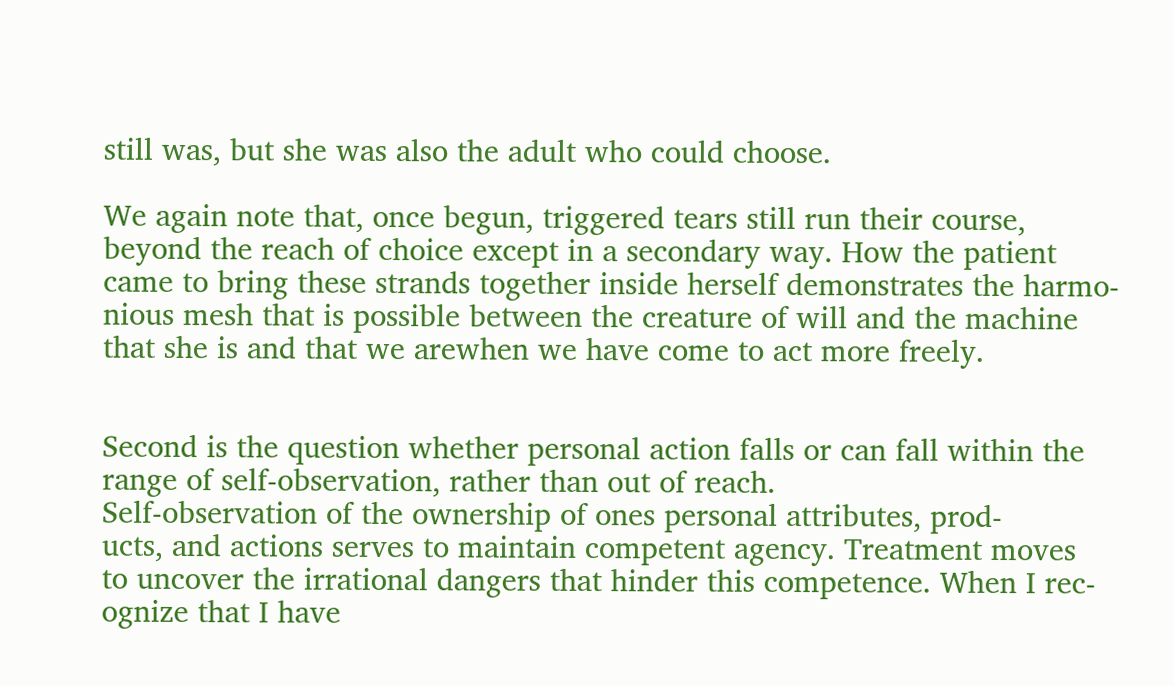still was, but she was also the adult who could choose.

We again note that, once begun, triggered tears still run their course,
beyond the reach of choice except in a secondary way. How the patient
came to bring these strands together inside herself demonstrates the harmo-
nious mesh that is possible between the creature of will and the machine
that she is and that we arewhen we have come to act more freely.


Second is the question whether personal action falls or can fall within the
range of self-observation, rather than out of reach.
Self-observation of the ownership of ones personal attributes, prod-
ucts, and actions serves to maintain competent agency. Treatment moves
to uncover the irrational dangers that hinder this competence. When I rec-
ognize that I have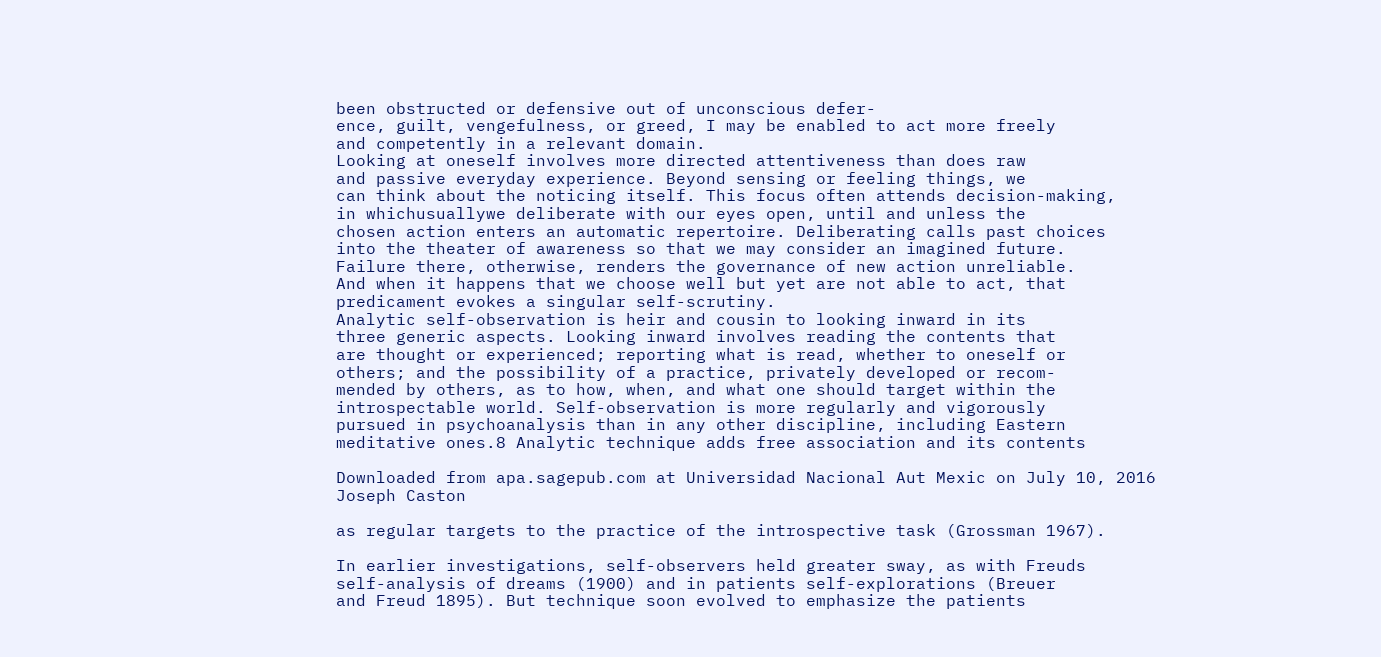been obstructed or defensive out of unconscious defer-
ence, guilt, vengefulness, or greed, I may be enabled to act more freely
and competently in a relevant domain.
Looking at oneself involves more directed attentiveness than does raw
and passive everyday experience. Beyond sensing or feeling things, we
can think about the noticing itself. This focus often attends decision-making,
in whichusuallywe deliberate with our eyes open, until and unless the
chosen action enters an automatic repertoire. Deliberating calls past choices
into the theater of awareness so that we may consider an imagined future.
Failure there, otherwise, renders the governance of new action unreliable.
And when it happens that we choose well but yet are not able to act, that
predicament evokes a singular self-scrutiny.
Analytic self-observation is heir and cousin to looking inward in its
three generic aspects. Looking inward involves reading the contents that
are thought or experienced; reporting what is read, whether to oneself or
others; and the possibility of a practice, privately developed or recom-
mended by others, as to how, when, and what one should target within the
introspectable world. Self-observation is more regularly and vigorously
pursued in psychoanalysis than in any other discipline, including Eastern
meditative ones.8 Analytic technique adds free association and its contents

Downloaded from apa.sagepub.com at Universidad Nacional Aut Mexic on July 10, 2016
Joseph Caston

as regular targets to the practice of the introspective task (Grossman 1967).

In earlier investigations, self-observers held greater sway, as with Freuds
self-analysis of dreams (1900) and in patients self-explorations (Breuer
and Freud 1895). But technique soon evolved to emphasize the patients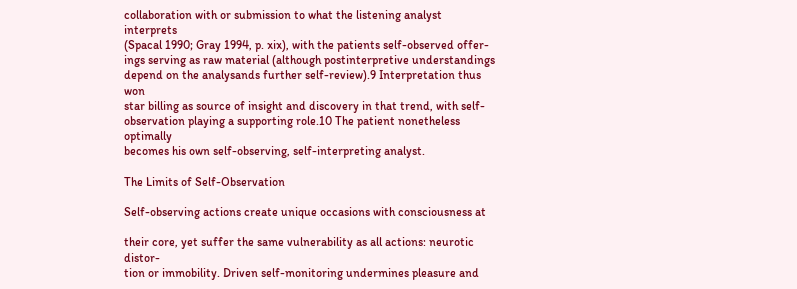collaboration with or submission to what the listening analyst interprets
(Spacal 1990; Gray 1994, p. xix), with the patients self-observed offer-
ings serving as raw material (although postinterpretive understandings
depend on the analysands further self-review).9 Interpretation thus won
star billing as source of insight and discovery in that trend, with self-
observation playing a supporting role.10 The patient nonetheless optimally
becomes his own self-observing, self-interpreting analyst.

The Limits of Self-Observation

Self-observing actions create unique occasions with consciousness at

their core, yet suffer the same vulnerability as all actions: neurotic distor-
tion or immobility. Driven self-monitoring undermines pleasure and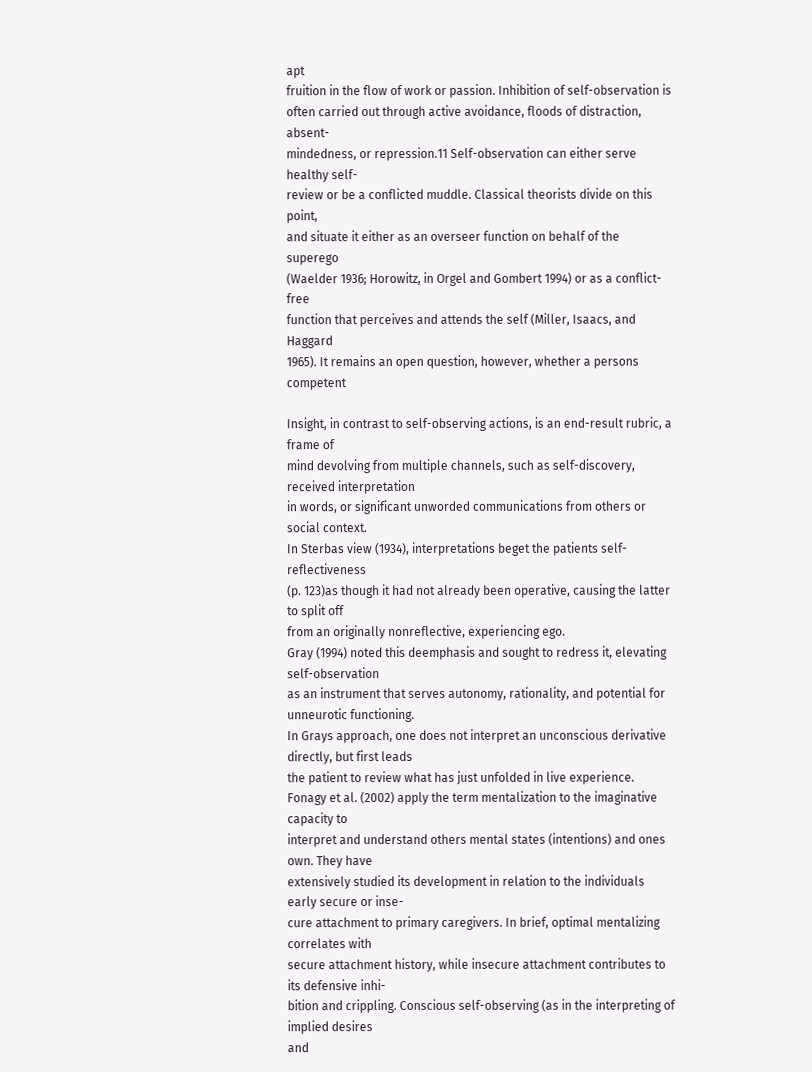apt
fruition in the flow of work or passion. Inhibition of self-observation is
often carried out through active avoidance, floods of distraction, absent-
mindedness, or repression.11 Self-observation can either serve healthy self-
review or be a conflicted muddle. Classical theorists divide on this point,
and situate it either as an overseer function on behalf of the superego
(Waelder 1936; Horowitz, in Orgel and Gombert 1994) or as a conflict-free
function that perceives and attends the self (Miller, Isaacs, and Haggard
1965). It remains an open question, however, whether a persons competent

Insight, in contrast to self-observing actions, is an end-result rubric, a frame of
mind devolving from multiple channels, such as self-discovery, received interpretation
in words, or significant unworded communications from others or social context.
In Sterbas view (1934), interpretations beget the patients self-reflectiveness
(p. 123)as though it had not already been operative, causing the latter to split off
from an originally nonreflective, experiencing ego.
Gray (1994) noted this deemphasis and sought to redress it, elevating self-observation
as an instrument that serves autonomy, rationality, and potential for unneurotic functioning.
In Grays approach, one does not interpret an unconscious derivative directly, but first leads
the patient to review what has just unfolded in live experience.
Fonagy et al. (2002) apply the term mentalization to the imaginative capacity to
interpret and understand others mental states (intentions) and ones own. They have
extensively studied its development in relation to the individuals early secure or inse-
cure attachment to primary caregivers. In brief, optimal mentalizing correlates with
secure attachment history, while insecure attachment contributes to its defensive inhi-
bition and crippling. Conscious self-observing (as in the interpreting of implied desires
and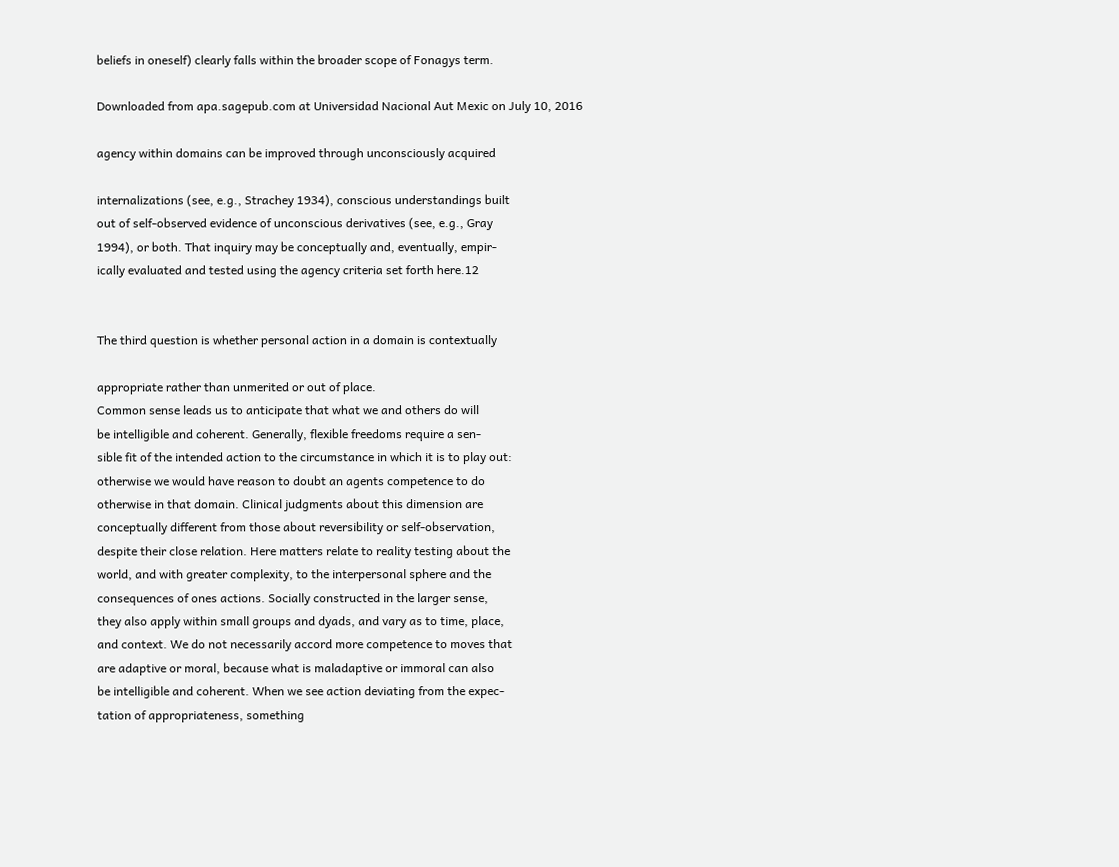beliefs in oneself) clearly falls within the broader scope of Fonagys term.

Downloaded from apa.sagepub.com at Universidad Nacional Aut Mexic on July 10, 2016

agency within domains can be improved through unconsciously acquired

internalizations (see, e.g., Strachey 1934), conscious understandings built
out of self-observed evidence of unconscious derivatives (see, e.g., Gray
1994), or both. That inquiry may be conceptually and, eventually, empir-
ically evaluated and tested using the agency criteria set forth here.12


The third question is whether personal action in a domain is contextually

appropriate rather than unmerited or out of place.
Common sense leads us to anticipate that what we and others do will
be intelligible and coherent. Generally, flexible freedoms require a sen-
sible fit of the intended action to the circumstance in which it is to play out:
otherwise we would have reason to doubt an agents competence to do
otherwise in that domain. Clinical judgments about this dimension are
conceptually different from those about reversibility or self-observation,
despite their close relation. Here matters relate to reality testing about the
world, and with greater complexity, to the interpersonal sphere and the
consequences of ones actions. Socially constructed in the larger sense,
they also apply within small groups and dyads, and vary as to time, place,
and context. We do not necessarily accord more competence to moves that
are adaptive or moral, because what is maladaptive or immoral can also
be intelligible and coherent. When we see action deviating from the expec-
tation of appropriateness, something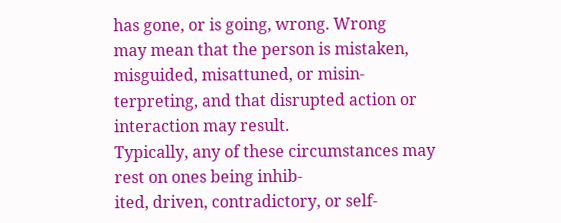has gone, or is going, wrong. Wrong
may mean that the person is mistaken, misguided, misattuned, or misin-
terpreting, and that disrupted action or interaction may result.
Typically, any of these circumstances may rest on ones being inhib-
ited, driven, contradictory, or self-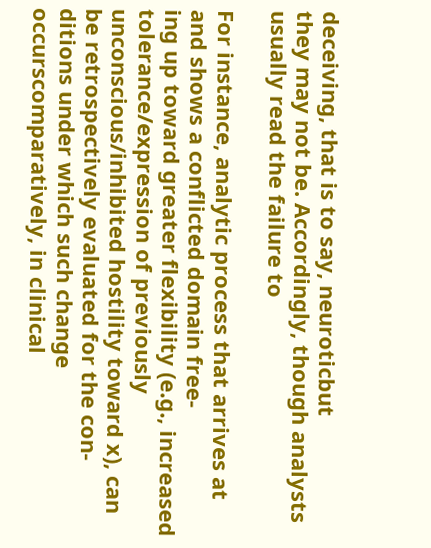deceiving, that is to say, neuroticbut
they may not be. Accordingly, though analysts usually read the failure to

For instance, analytic process that arrives at and shows a conflicted domain free-
ing up toward greater flexibility (e.g., increased tolerance/expression of previously
unconscious/inhibited hostility toward x), can be retrospectively evaluated for the con-
ditions under which such change occurscomparatively, in clinical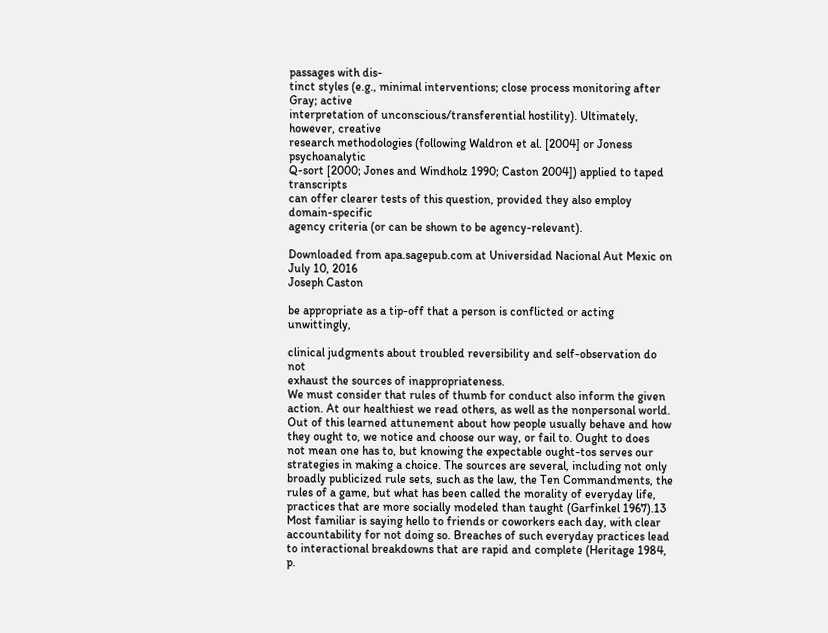passages with dis-
tinct styles (e.g., minimal interventions; close process monitoring after Gray; active
interpretation of unconscious/transferential hostility). Ultimately, however, creative
research methodologies (following Waldron et al. [2004] or Joness psychoanalytic
Q-sort [2000; Jones and Windholz 1990; Caston 2004]) applied to taped transcripts
can offer clearer tests of this question, provided they also employ domain-specific
agency criteria (or can be shown to be agency-relevant).

Downloaded from apa.sagepub.com at Universidad Nacional Aut Mexic on July 10, 2016
Joseph Caston

be appropriate as a tip-off that a person is conflicted or acting unwittingly,

clinical judgments about troubled reversibility and self-observation do not
exhaust the sources of inappropriateness.
We must consider that rules of thumb for conduct also inform the given
action. At our healthiest we read others, as well as the nonpersonal world.
Out of this learned attunement about how people usually behave and how
they ought to, we notice and choose our way, or fail to. Ought to does
not mean one has to, but knowing the expectable ought-tos serves our
strategies in making a choice. The sources are several, including not only
broadly publicized rule sets, such as the law, the Ten Commandments, the
rules of a game, but what has been called the morality of everyday life,
practices that are more socially modeled than taught (Garfinkel 1967).13
Most familiar is saying hello to friends or coworkers each day, with clear
accountability for not doing so. Breaches of such everyday practices lead
to interactional breakdowns that are rapid and complete (Heritage 1984,
p.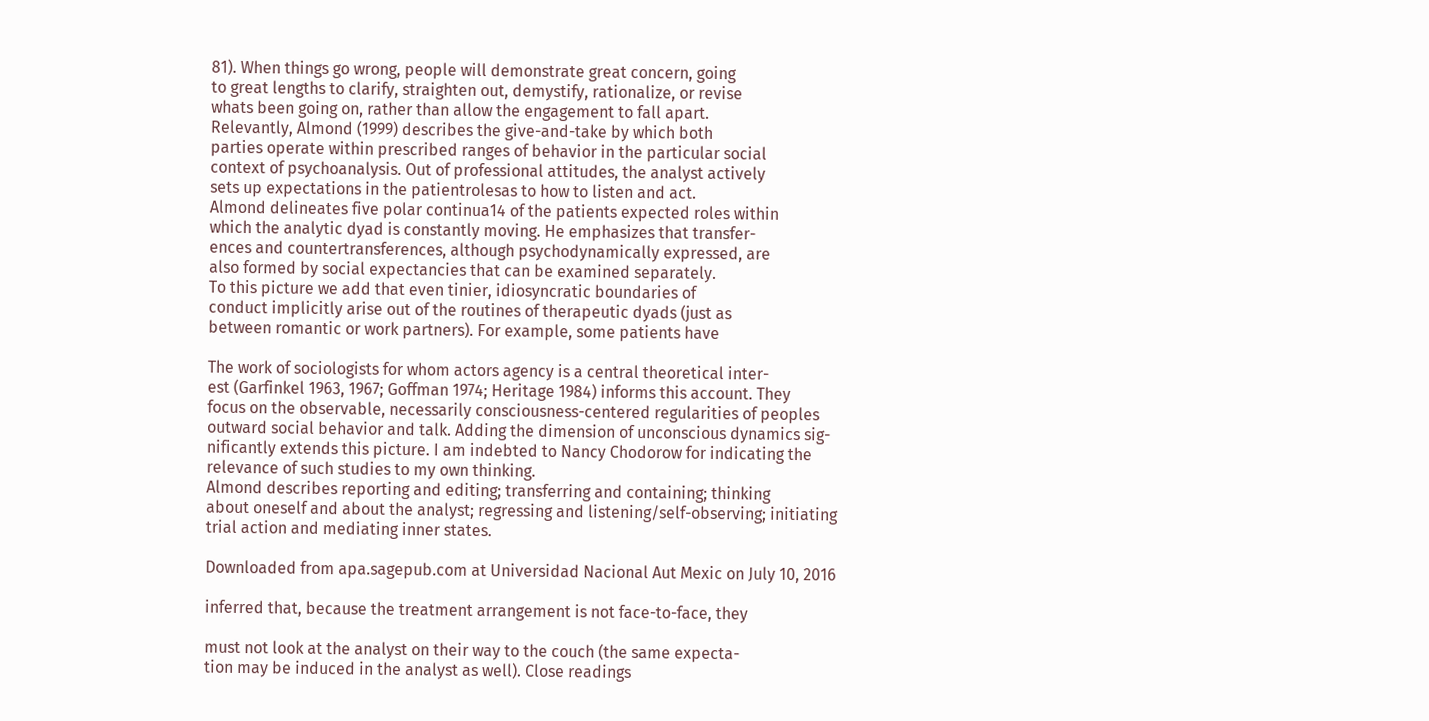81). When things go wrong, people will demonstrate great concern, going
to great lengths to clarify, straighten out, demystify, rationalize, or revise
whats been going on, rather than allow the engagement to fall apart.
Relevantly, Almond (1999) describes the give-and-take by which both
parties operate within prescribed ranges of behavior in the particular social
context of psychoanalysis. Out of professional attitudes, the analyst actively
sets up expectations in the patientrolesas to how to listen and act.
Almond delineates five polar continua14 of the patients expected roles within
which the analytic dyad is constantly moving. He emphasizes that transfer-
ences and countertransferences, although psychodynamically expressed, are
also formed by social expectancies that can be examined separately.
To this picture we add that even tinier, idiosyncratic boundaries of
conduct implicitly arise out of the routines of therapeutic dyads (just as
between romantic or work partners). For example, some patients have

The work of sociologists for whom actors agency is a central theoretical inter-
est (Garfinkel 1963, 1967; Goffman 1974; Heritage 1984) informs this account. They
focus on the observable, necessarily consciousness-centered regularities of peoples
outward social behavior and talk. Adding the dimension of unconscious dynamics sig-
nificantly extends this picture. I am indebted to Nancy Chodorow for indicating the
relevance of such studies to my own thinking.
Almond describes reporting and editing; transferring and containing; thinking
about oneself and about the analyst; regressing and listening/self-observing; initiating
trial action and mediating inner states.

Downloaded from apa.sagepub.com at Universidad Nacional Aut Mexic on July 10, 2016

inferred that, because the treatment arrangement is not face-to-face, they

must not look at the analyst on their way to the couch (the same expecta-
tion may be induced in the analyst as well). Close readings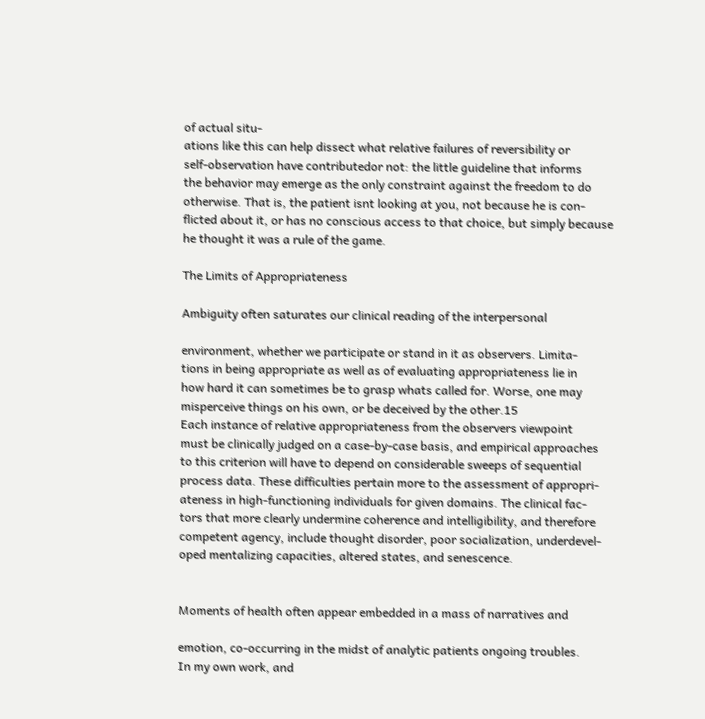of actual situ-
ations like this can help dissect what relative failures of reversibility or
self-observation have contributedor not: the little guideline that informs
the behavior may emerge as the only constraint against the freedom to do
otherwise. That is, the patient isnt looking at you, not because he is con-
flicted about it, or has no conscious access to that choice, but simply because
he thought it was a rule of the game.

The Limits of Appropriateness

Ambiguity often saturates our clinical reading of the interpersonal

environment, whether we participate or stand in it as observers. Limita-
tions in being appropriate as well as of evaluating appropriateness lie in
how hard it can sometimes be to grasp whats called for. Worse, one may
misperceive things on his own, or be deceived by the other.15
Each instance of relative appropriateness from the observers viewpoint
must be clinically judged on a case-by-case basis, and empirical approaches
to this criterion will have to depend on considerable sweeps of sequential
process data. These difficulties pertain more to the assessment of appropri-
ateness in high-functioning individuals for given domains. The clinical fac-
tors that more clearly undermine coherence and intelligibility, and therefore
competent agency, include thought disorder, poor socialization, underdevel-
oped mentalizing capacities, altered states, and senescence.


Moments of health often appear embedded in a mass of narratives and

emotion, co-occurring in the midst of analytic patients ongoing troubles.
In my own work, and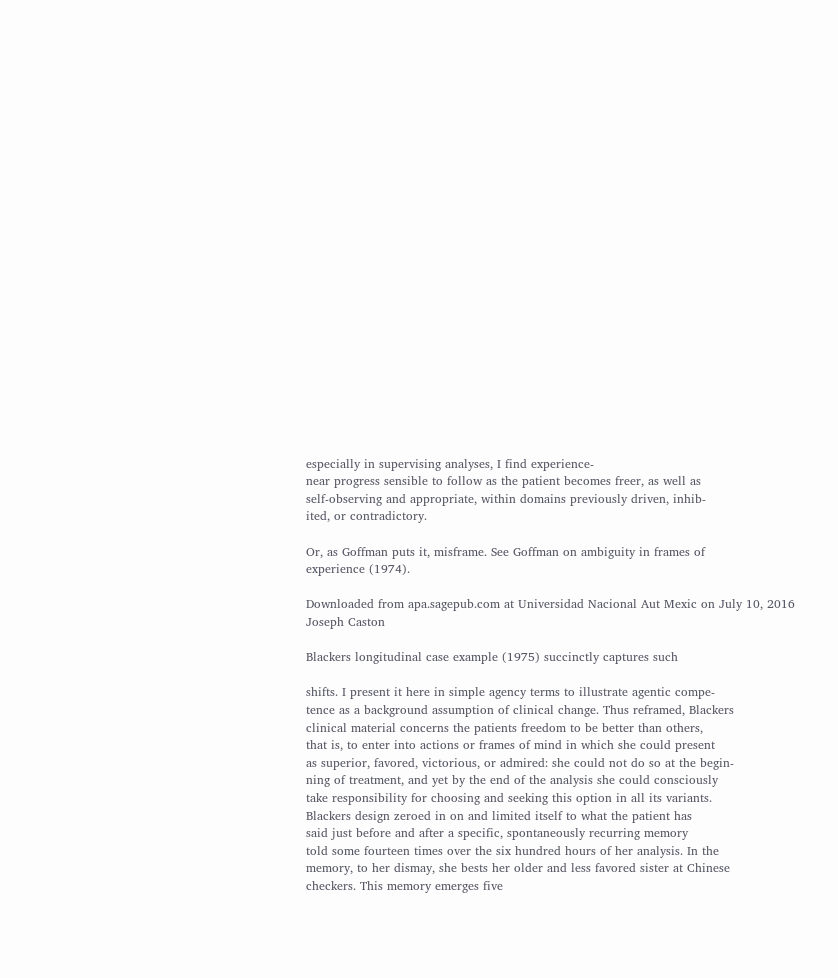especially in supervising analyses, I find experience-
near progress sensible to follow as the patient becomes freer, as well as
self-observing and appropriate, within domains previously driven, inhib-
ited, or contradictory.

Or, as Goffman puts it, misframe. See Goffman on ambiguity in frames of
experience (1974).

Downloaded from apa.sagepub.com at Universidad Nacional Aut Mexic on July 10, 2016
Joseph Caston

Blackers longitudinal case example (1975) succinctly captures such

shifts. I present it here in simple agency terms to illustrate agentic compe-
tence as a background assumption of clinical change. Thus reframed, Blackers
clinical material concerns the patients freedom to be better than others,
that is, to enter into actions or frames of mind in which she could present
as superior, favored, victorious, or admired: she could not do so at the begin-
ning of treatment, and yet by the end of the analysis she could consciously
take responsibility for choosing and seeking this option in all its variants.
Blackers design zeroed in on and limited itself to what the patient has
said just before and after a specific, spontaneously recurring memory
told some fourteen times over the six hundred hours of her analysis. In the
memory, to her dismay, she bests her older and less favored sister at Chinese
checkers. This memory emerges five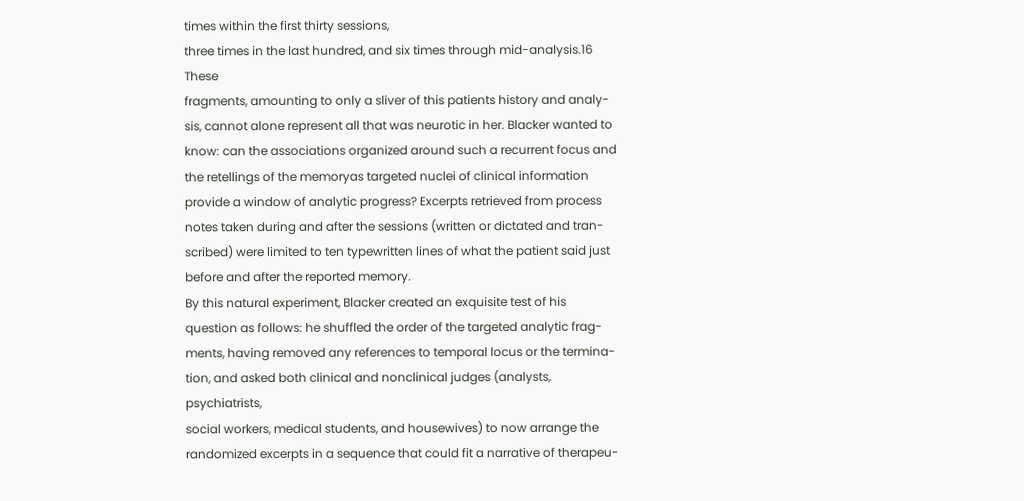times within the first thirty sessions,
three times in the last hundred, and six times through mid-analysis.16 These
fragments, amounting to only a sliver of this patients history and analy-
sis, cannot alone represent all that was neurotic in her. Blacker wanted to
know: can the associations organized around such a recurrent focus and
the retellings of the memoryas targeted nuclei of clinical information
provide a window of analytic progress? Excerpts retrieved from process
notes taken during and after the sessions (written or dictated and tran-
scribed) were limited to ten typewritten lines of what the patient said just
before and after the reported memory.
By this natural experiment, Blacker created an exquisite test of his
question as follows: he shuffled the order of the targeted analytic frag-
ments, having removed any references to temporal locus or the termina-
tion, and asked both clinical and nonclinical judges (analysts, psychiatrists,
social workers, medical students, and housewives) to now arrange the
randomized excerpts in a sequence that could fit a narrative of therapeu-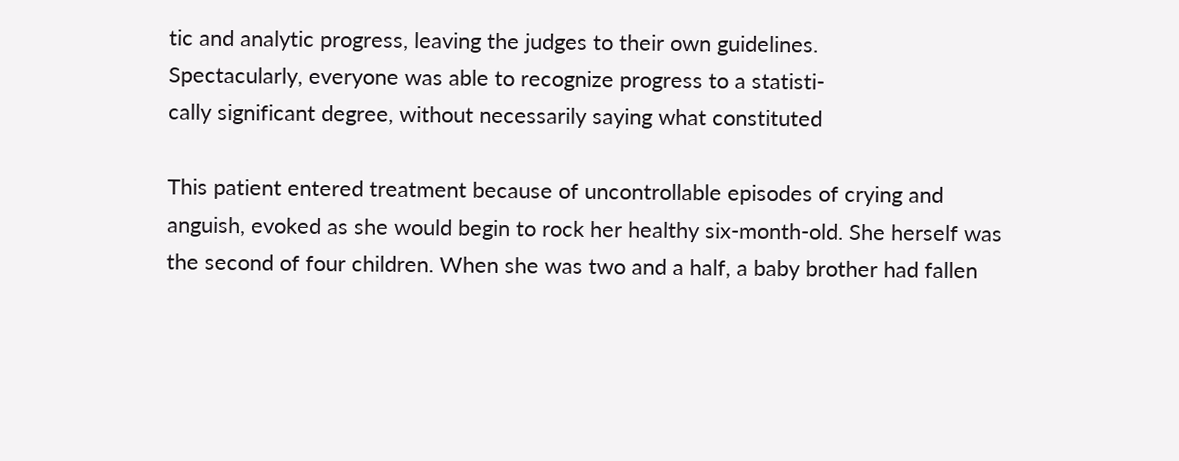tic and analytic progress, leaving the judges to their own guidelines.
Spectacularly, everyone was able to recognize progress to a statisti-
cally significant degree, without necessarily saying what constituted

This patient entered treatment because of uncontrollable episodes of crying and
anguish, evoked as she would begin to rock her healthy six-month-old. She herself was
the second of four children. When she was two and a half, a baby brother had fallen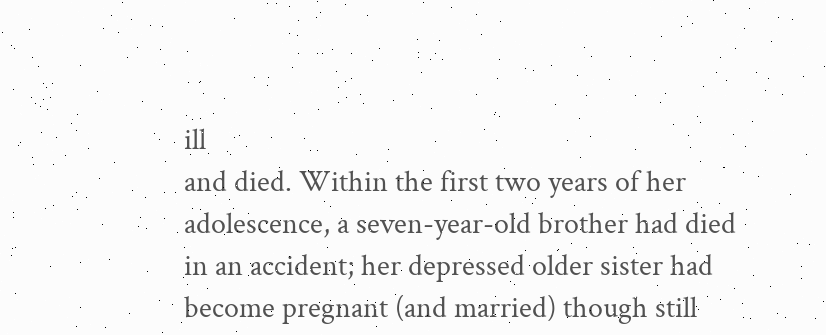ill
and died. Within the first two years of her adolescence, a seven-year-old brother had died
in an accident; her depressed older sister had become pregnant (and married) though still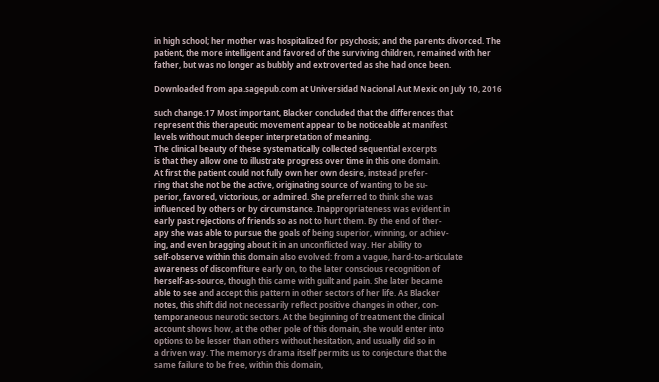in high school; her mother was hospitalized for psychosis; and the parents divorced. The
patient, the more intelligent and favored of the surviving children, remained with her
father, but was no longer as bubbly and extroverted as she had once been.

Downloaded from apa.sagepub.com at Universidad Nacional Aut Mexic on July 10, 2016

such change.17 Most important, Blacker concluded that the differences that
represent this therapeutic movement appear to be noticeable at manifest
levels without much deeper interpretation of meaning.
The clinical beauty of these systematically collected sequential excerpts
is that they allow one to illustrate progress over time in this one domain.
At first the patient could not fully own her own desire, instead prefer-
ring that she not be the active, originating source of wanting to be su-
perior, favored, victorious, or admired. She preferred to think she was
influenced by others or by circumstance. Inappropriateness was evident in
early past rejections of friends so as not to hurt them. By the end of ther-
apy she was able to pursue the goals of being superior, winning, or achiev-
ing, and even bragging about it in an unconflicted way. Her ability to
self-observe within this domain also evolved: from a vague, hard-to-articulate
awareness of discomfiture early on, to the later conscious recognition of
herself-as-source, though this came with guilt and pain. She later became
able to see and accept this pattern in other sectors of her life. As Blacker
notes, this shift did not necessarily reflect positive changes in other, con-
temporaneous neurotic sectors. At the beginning of treatment the clinical
account shows how, at the other pole of this domain, she would enter into
options to be lesser than others without hesitation, and usually did so in
a driven way. The memorys drama itself permits us to conjecture that the
same failure to be free, within this domain,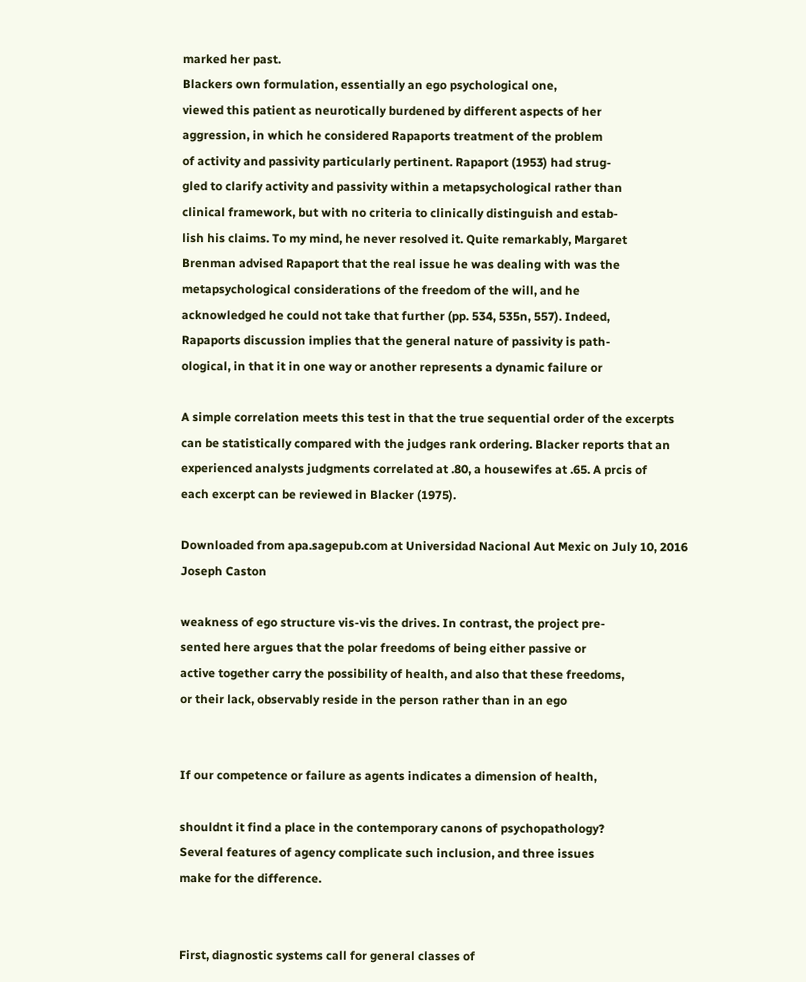marked her past.
Blackers own formulation, essentially an ego psychological one,
viewed this patient as neurotically burdened by different aspects of her
aggression, in which he considered Rapaports treatment of the problem
of activity and passivity particularly pertinent. Rapaport (1953) had strug-
gled to clarify activity and passivity within a metapsychological rather than
clinical framework, but with no criteria to clinically distinguish and estab-
lish his claims. To my mind, he never resolved it. Quite remarkably, Margaret
Brenman advised Rapaport that the real issue he was dealing with was the
metapsychological considerations of the freedom of the will, and he
acknowledged he could not take that further (pp. 534, 535n, 557). Indeed,
Rapaports discussion implies that the general nature of passivity is path-
ological, in that it in one way or another represents a dynamic failure or

A simple correlation meets this test in that the true sequential order of the excerpts
can be statistically compared with the judges rank ordering. Blacker reports that an
experienced analysts judgments correlated at .80, a housewifes at .65. A prcis of
each excerpt can be reviewed in Blacker (1975).

Downloaded from apa.sagepub.com at Universidad Nacional Aut Mexic on July 10, 2016
Joseph Caston

weakness of ego structure vis-vis the drives. In contrast, the project pre-
sented here argues that the polar freedoms of being either passive or
active together carry the possibility of health, and also that these freedoms,
or their lack, observably reside in the person rather than in an ego


If our competence or failure as agents indicates a dimension of health,

shouldnt it find a place in the contemporary canons of psychopathology?
Several features of agency complicate such inclusion, and three issues
make for the difference.


First, diagnostic systems call for general classes of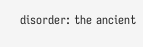disorder: the ancient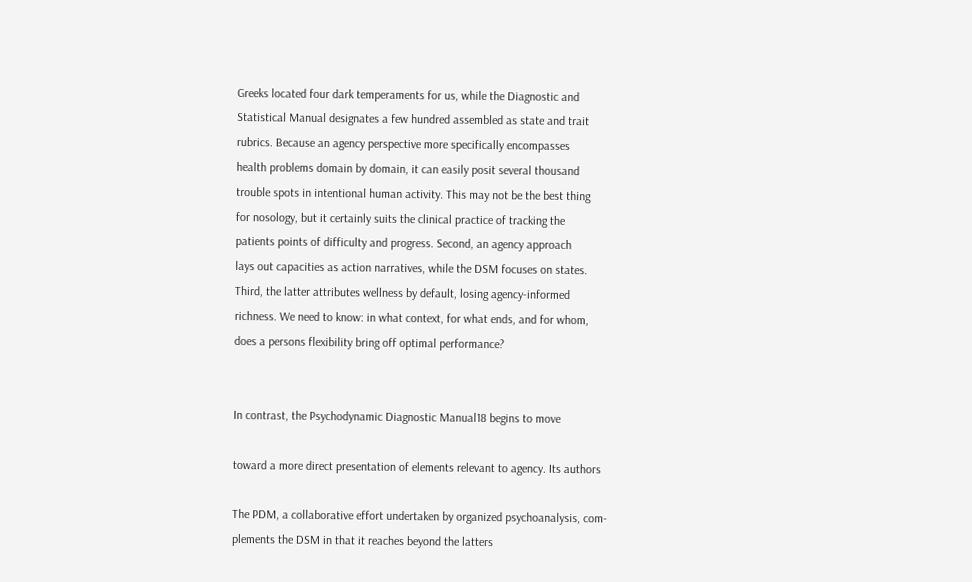Greeks located four dark temperaments for us, while the Diagnostic and
Statistical Manual designates a few hundred assembled as state and trait
rubrics. Because an agency perspective more specifically encompasses
health problems domain by domain, it can easily posit several thousand
trouble spots in intentional human activity. This may not be the best thing
for nosology, but it certainly suits the clinical practice of tracking the
patients points of difficulty and progress. Second, an agency approach
lays out capacities as action narratives, while the DSM focuses on states.
Third, the latter attributes wellness by default, losing agency-informed
richness. We need to know: in what context, for what ends, and for whom,
does a persons flexibility bring off optimal performance?


In contrast, the Psychodynamic Diagnostic Manual18 begins to move

toward a more direct presentation of elements relevant to agency. Its authors

The PDM, a collaborative effort undertaken by organized psychoanalysis, com-
plements the DSM in that it reaches beyond the latters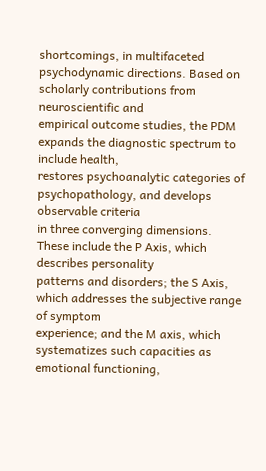shortcomings, in multifaceted
psychodynamic directions. Based on scholarly contributions from neuroscientific and
empirical outcome studies, the PDM expands the diagnostic spectrum to include health,
restores psychoanalytic categories of psychopathology, and develops observable criteria
in three converging dimensions. These include the P Axis, which describes personality
patterns and disorders; the S Axis, which addresses the subjective range of symptom
experience; and the M axis, which systematizes such capacities as emotional functioning,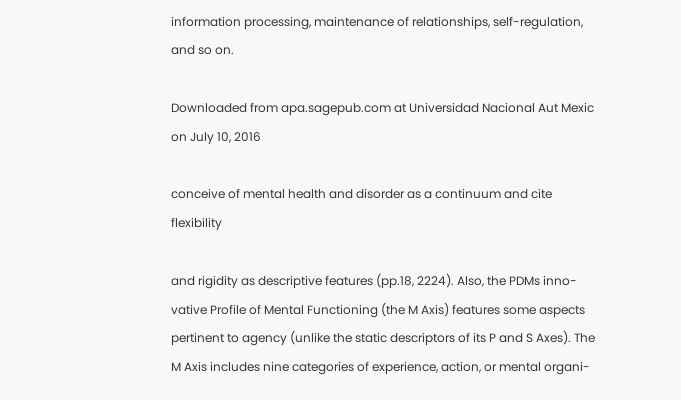information processing, maintenance of relationships, self-regulation, and so on.

Downloaded from apa.sagepub.com at Universidad Nacional Aut Mexic on July 10, 2016

conceive of mental health and disorder as a continuum and cite flexibility

and rigidity as descriptive features (pp.18, 2224). Also, the PDMs inno-
vative Profile of Mental Functioning (the M Axis) features some aspects
pertinent to agency (unlike the static descriptors of its P and S Axes). The
M Axis includes nine categories of experience, action, or mental organi-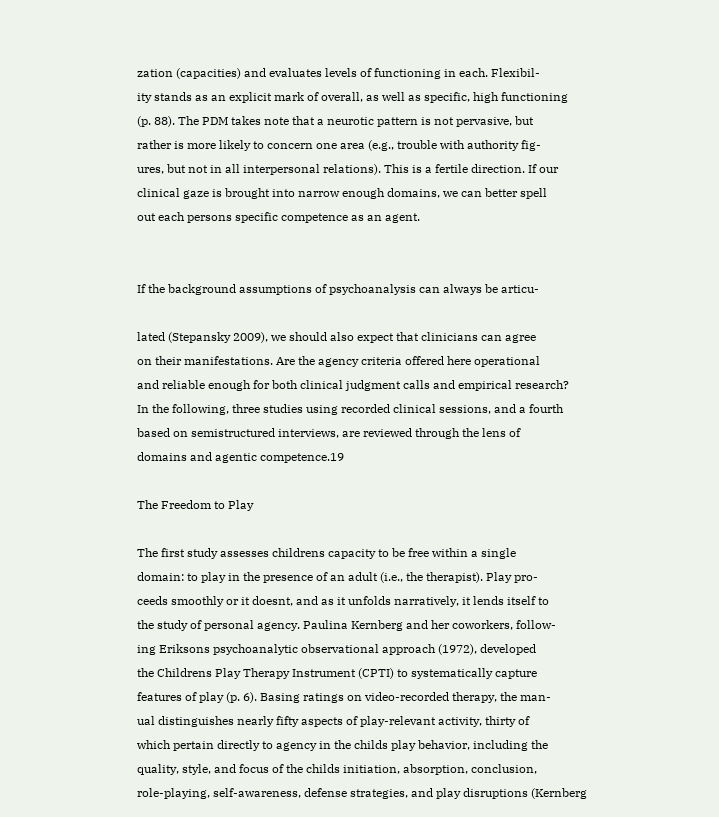zation (capacities) and evaluates levels of functioning in each. Flexibil-
ity stands as an explicit mark of overall, as well as specific, high functioning
(p. 88). The PDM takes note that a neurotic pattern is not pervasive, but
rather is more likely to concern one area (e.g., trouble with authority fig-
ures, but not in all interpersonal relations). This is a fertile direction. If our
clinical gaze is brought into narrow enough domains, we can better spell
out each persons specific competence as an agent.


If the background assumptions of psychoanalysis can always be articu-

lated (Stepansky 2009), we should also expect that clinicians can agree
on their manifestations. Are the agency criteria offered here operational
and reliable enough for both clinical judgment calls and empirical research?
In the following, three studies using recorded clinical sessions, and a fourth
based on semistructured interviews, are reviewed through the lens of
domains and agentic competence.19

The Freedom to Play

The first study assesses childrens capacity to be free within a single
domain: to play in the presence of an adult (i.e., the therapist). Play pro-
ceeds smoothly or it doesnt, and as it unfolds narratively, it lends itself to
the study of personal agency. Paulina Kernberg and her coworkers, follow-
ing Eriksons psychoanalytic observational approach (1972), developed
the Childrens Play Therapy Instrument (CPTI) to systematically capture
features of play (p. 6). Basing ratings on video-recorded therapy, the man-
ual distinguishes nearly fifty aspects of play-relevant activity, thirty of
which pertain directly to agency in the childs play behavior, including the
quality, style, and focus of the childs initiation, absorption, conclusion,
role-playing, self-awareness, defense strategies, and play disruptions (Kernberg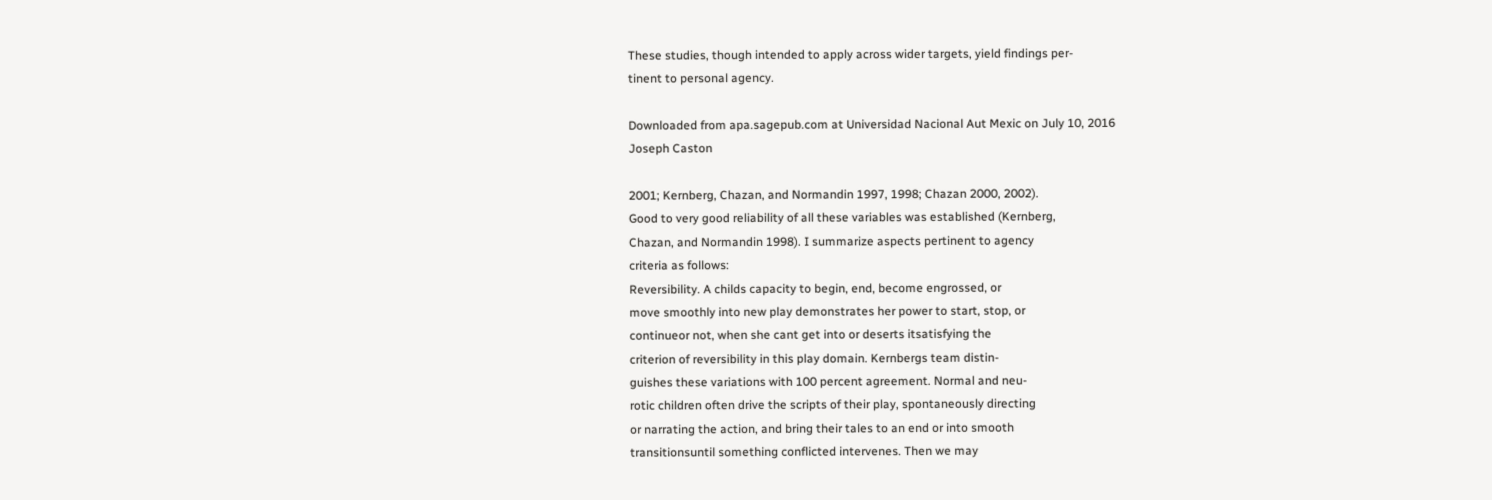These studies, though intended to apply across wider targets, yield findings per-
tinent to personal agency.

Downloaded from apa.sagepub.com at Universidad Nacional Aut Mexic on July 10, 2016
Joseph Caston

2001; Kernberg, Chazan, and Normandin 1997, 1998; Chazan 2000, 2002).
Good to very good reliability of all these variables was established (Kernberg,
Chazan, and Normandin 1998). I summarize aspects pertinent to agency
criteria as follows:
Reversibility. A childs capacity to begin, end, become engrossed, or
move smoothly into new play demonstrates her power to start, stop, or
continueor not, when she cant get into or deserts itsatisfying the
criterion of reversibility in this play domain. Kernbergs team distin-
guishes these variations with 100 percent agreement. Normal and neu-
rotic children often drive the scripts of their play, spontaneously directing
or narrating the action, and bring their tales to an end or into smooth
transitionsuntil something conflicted intervenes. Then we may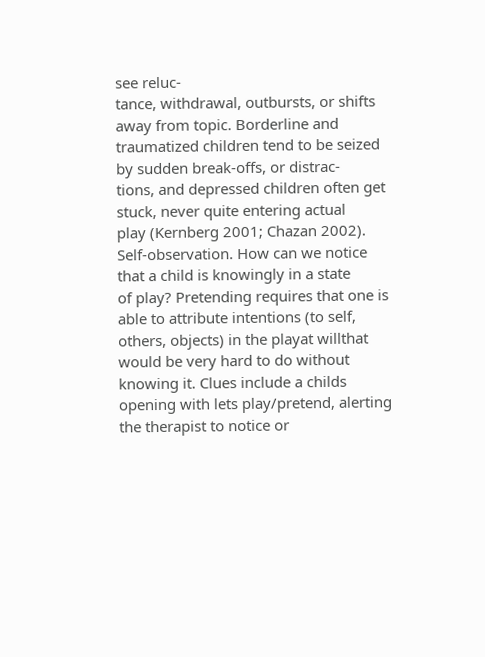see reluc-
tance, withdrawal, outbursts, or shifts away from topic. Borderline and
traumatized children tend to be seized by sudden break-offs, or distrac-
tions, and depressed children often get stuck, never quite entering actual
play (Kernberg 2001; Chazan 2002).
Self-observation. How can we notice that a child is knowingly in a state
of play? Pretending requires that one is able to attribute intentions (to self,
others, objects) in the playat willthat would be very hard to do without
knowing it. Clues include a childs opening with lets play/pretend, alerting
the therapist to notice or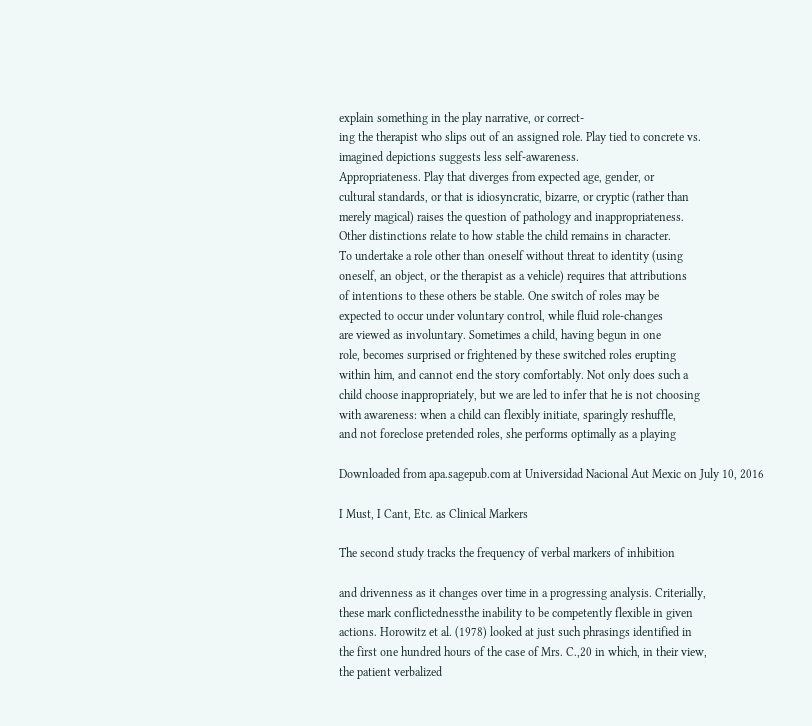explain something in the play narrative, or correct-
ing the therapist who slips out of an assigned role. Play tied to concrete vs.
imagined depictions suggests less self-awareness.
Appropriateness. Play that diverges from expected age, gender, or
cultural standards, or that is idiosyncratic, bizarre, or cryptic (rather than
merely magical) raises the question of pathology and inappropriateness.
Other distinctions relate to how stable the child remains in character.
To undertake a role other than oneself without threat to identity (using
oneself, an object, or the therapist as a vehicle) requires that attributions
of intentions to these others be stable. One switch of roles may be
expected to occur under voluntary control, while fluid role-changes
are viewed as involuntary. Sometimes a child, having begun in one
role, becomes surprised or frightened by these switched roles erupting
within him, and cannot end the story comfortably. Not only does such a
child choose inappropriately, but we are led to infer that he is not choosing
with awareness: when a child can flexibly initiate, sparingly reshuffle,
and not foreclose pretended roles, she performs optimally as a playing

Downloaded from apa.sagepub.com at Universidad Nacional Aut Mexic on July 10, 2016

I Must, I Cant, Etc. as Clinical Markers

The second study tracks the frequency of verbal markers of inhibition

and drivenness as it changes over time in a progressing analysis. Criterially,
these mark conflictednessthe inability to be competently flexible in given
actions. Horowitz et al. (1978) looked at just such phrasings identified in
the first one hundred hours of the case of Mrs. C.,20 in which, in their view,
the patient verbalized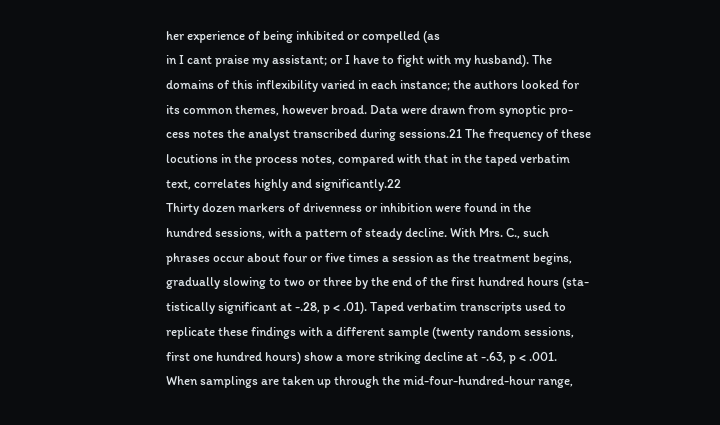her experience of being inhibited or compelled (as
in I cant praise my assistant; or I have to fight with my husband). The
domains of this inflexibility varied in each instance; the authors looked for
its common themes, however broad. Data were drawn from synoptic pro-
cess notes the analyst transcribed during sessions.21 The frequency of these
locutions in the process notes, compared with that in the taped verbatim
text, correlates highly and significantly.22
Thirty dozen markers of drivenness or inhibition were found in the
hundred sessions, with a pattern of steady decline. With Mrs. C., such
phrases occur about four or five times a session as the treatment begins,
gradually slowing to two or three by the end of the first hundred hours (sta-
tistically significant at -.28, p < .01). Taped verbatim transcripts used to
replicate these findings with a different sample (twenty random sessions,
first one hundred hours) show a more striking decline at -.63, p < .001.
When samplings are taken up through the mid-four-hundred-hour range,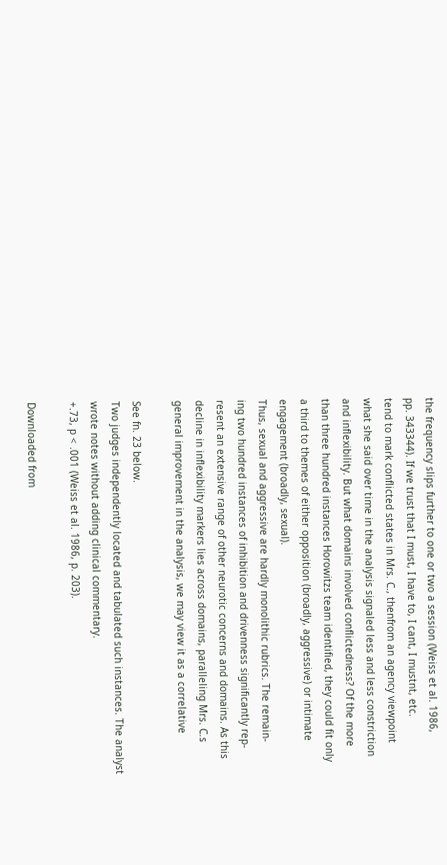the frequency slips further to one or two a session (Weiss et al. 1986,
pp. 343344). If we trust that I must, I have to, I cant, I mustnt, etc.
tend to mark conflicted states in Mrs. C., thenfrom an agency viewpoint
what she said over time in the analysis signaled less and less constriction
and inflexibility. But what domains involved conflictedness? Of the more
than three hundred instances Horowitzs team identified, they could fit only
a third to themes of either opposition (broadly, aggressive) or intimate
engagement (broadly, sexual).
Thus, sexual and aggressive are hardly monolithic rubrics. The remain-
ing two hundred instances of inhibition and drivenness significantly rep-
resent an extensive range of other neurotic concerns and domains. As this
decline in inflexibility markers lies across domains, paralleling Mrs. C.s
general improvement in the analysis, we may view it as a correlative

See fn. 23 below.
Two judges independently located and tabulated such instances. The analyst
wrote notes without adding clinical commentary.
+.73, p < .001 (Weiss et al. 1986, p. 203).

Downloaded from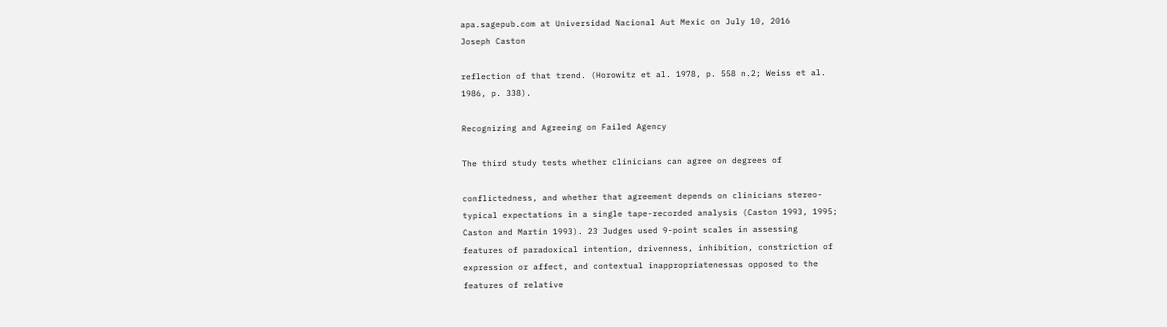apa.sagepub.com at Universidad Nacional Aut Mexic on July 10, 2016
Joseph Caston

reflection of that trend. (Horowitz et al. 1978, p. 558 n.2; Weiss et al.
1986, p. 338).

Recognizing and Agreeing on Failed Agency

The third study tests whether clinicians can agree on degrees of

conflictedness, and whether that agreement depends on clinicians stereo-
typical expectations in a single tape-recorded analysis (Caston 1993, 1995;
Caston and Martin 1993). 23 Judges used 9-point scales in assessing
features of paradoxical intention, drivenness, inhibition, constriction of
expression or affect, and contextual inappropriatenessas opposed to the
features of relative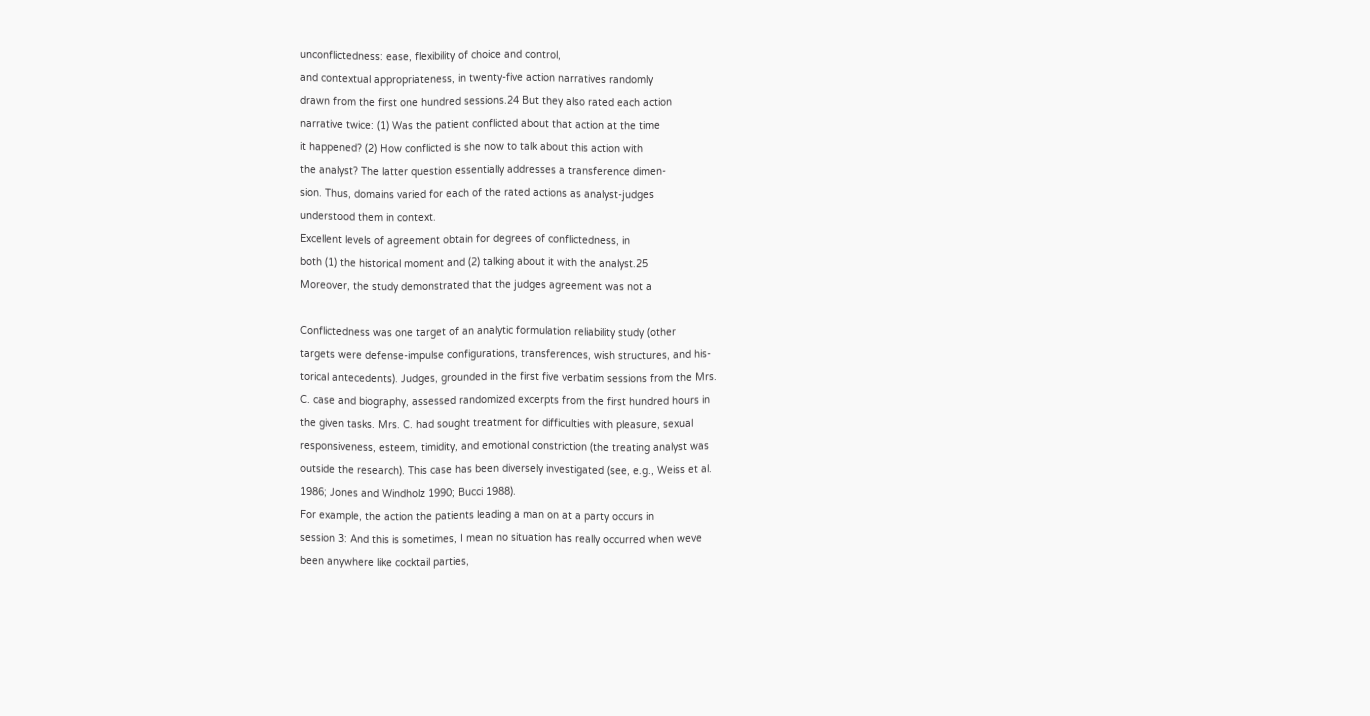unconflictedness: ease, flexibility of choice and control,
and contextual appropriateness, in twenty-five action narratives randomly
drawn from the first one hundred sessions.24 But they also rated each action
narrative twice: (1) Was the patient conflicted about that action at the time
it happened? (2) How conflicted is she now to talk about this action with
the analyst? The latter question essentially addresses a transference dimen-
sion. Thus, domains varied for each of the rated actions as analyst-judges
understood them in context.
Excellent levels of agreement obtain for degrees of conflictedness, in
both (1) the historical moment and (2) talking about it with the analyst.25
Moreover, the study demonstrated that the judges agreement was not a

Conflictedness was one target of an analytic formulation reliability study (other
targets were defense-impulse configurations, transferences, wish structures, and his-
torical antecedents). Judges, grounded in the first five verbatim sessions from the Mrs.
C. case and biography, assessed randomized excerpts from the first hundred hours in
the given tasks. Mrs. C. had sought treatment for difficulties with pleasure, sexual
responsiveness, esteem, timidity, and emotional constriction (the treating analyst was
outside the research). This case has been diversely investigated (see, e.g., Weiss et al.
1986; Jones and Windholz 1990; Bucci 1988).
For example, the action the patients leading a man on at a party occurs in
session 3: And this is sometimes, I mean no situation has really occurred when weve
been anywhere like cocktail parties,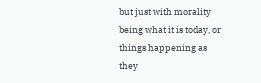but just with morality being what it is today, or
things happening as they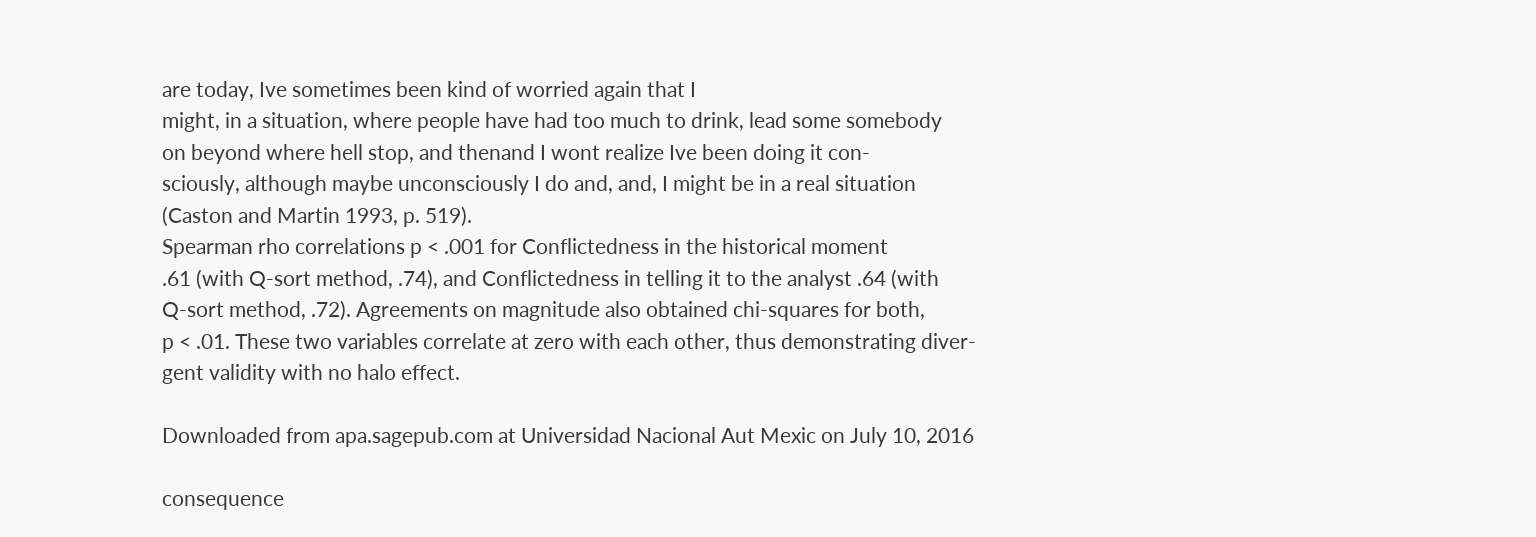are today, Ive sometimes been kind of worried again that I
might, in a situation, where people have had too much to drink, lead some somebody
on beyond where hell stop, and thenand I wont realize Ive been doing it con-
sciously, although maybe unconsciously I do and, and, I might be in a real situation
(Caston and Martin 1993, p. 519).
Spearman rho correlations p < .001 for Conflictedness in the historical moment
.61 (with Q-sort method, .74), and Conflictedness in telling it to the analyst .64 (with
Q-sort method, .72). Agreements on magnitude also obtained chi-squares for both,
p < .01. These two variables correlate at zero with each other, thus demonstrating diver-
gent validity with no halo effect.

Downloaded from apa.sagepub.com at Universidad Nacional Aut Mexic on July 10, 2016

consequence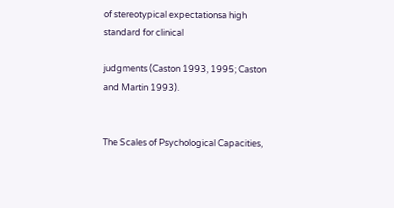of stereotypical expectationsa high standard for clinical

judgments (Caston 1993, 1995; Caston and Martin 1993).


The Scales of Psychological Capacities,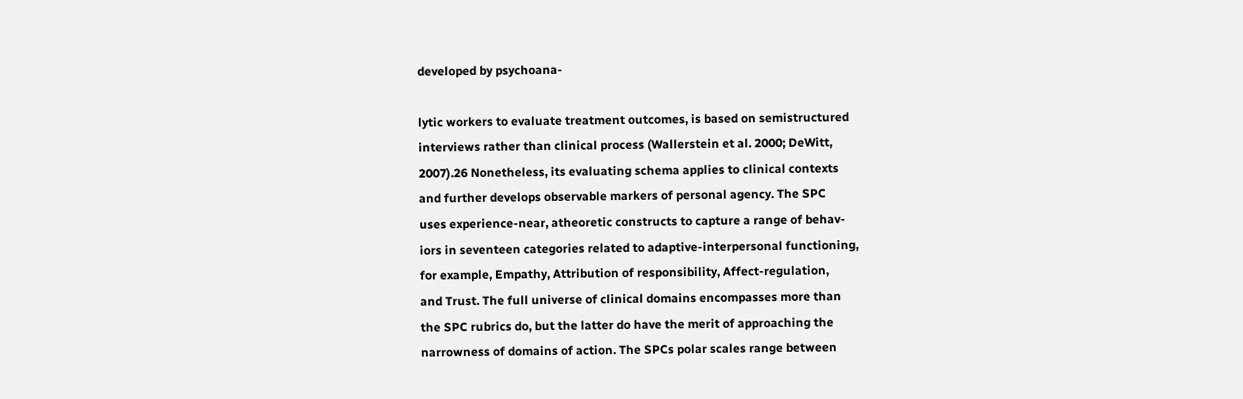developed by psychoana-

lytic workers to evaluate treatment outcomes, is based on semistructured
interviews rather than clinical process (Wallerstein et al. 2000; DeWitt,
2007).26 Nonetheless, its evaluating schema applies to clinical contexts
and further develops observable markers of personal agency. The SPC
uses experience-near, atheoretic constructs to capture a range of behav-
iors in seventeen categories related to adaptive-interpersonal functioning,
for example, Empathy, Attribution of responsibility, Affect-regulation,
and Trust. The full universe of clinical domains encompasses more than
the SPC rubrics do, but the latter do have the merit of approaching the
narrowness of domains of action. The SPCs polar scales range between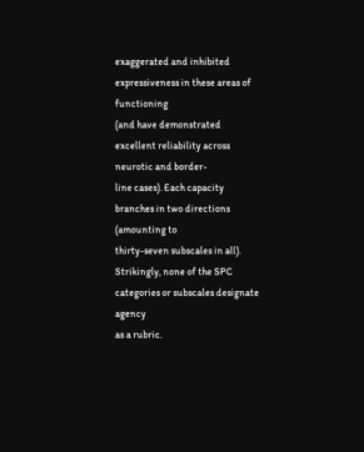exaggerated and inhibited expressiveness in these areas of functioning
(and have demonstrated excellent reliability across neurotic and border-
line cases). Each capacity branches in two directions (amounting to
thirty-seven subscales in all).
Strikingly, none of the SPC categories or subscales designate agency
as a rubric.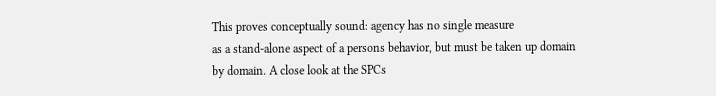This proves conceptually sound: agency has no single measure
as a stand-alone aspect of a persons behavior, but must be taken up domain
by domain. A close look at the SPCs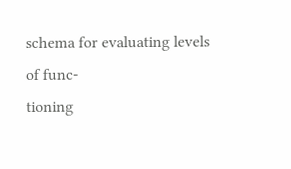schema for evaluating levels of func-
tioning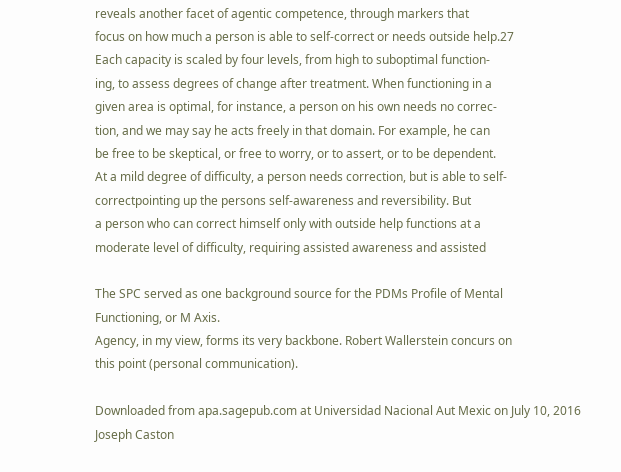reveals another facet of agentic competence, through markers that
focus on how much a person is able to self-correct or needs outside help.27
Each capacity is scaled by four levels, from high to suboptimal function-
ing, to assess degrees of change after treatment. When functioning in a
given area is optimal, for instance, a person on his own needs no correc-
tion, and we may say he acts freely in that domain. For example, he can
be free to be skeptical, or free to worry, or to assert, or to be dependent.
At a mild degree of difficulty, a person needs correction, but is able to self-
correctpointing up the persons self-awareness and reversibility. But
a person who can correct himself only with outside help functions at a
moderate level of difficulty, requiring assisted awareness and assisted

The SPC served as one background source for the PDMs Profile of Mental
Functioning, or M Axis.
Agency, in my view, forms its very backbone. Robert Wallerstein concurs on
this point (personal communication).

Downloaded from apa.sagepub.com at Universidad Nacional Aut Mexic on July 10, 2016
Joseph Caston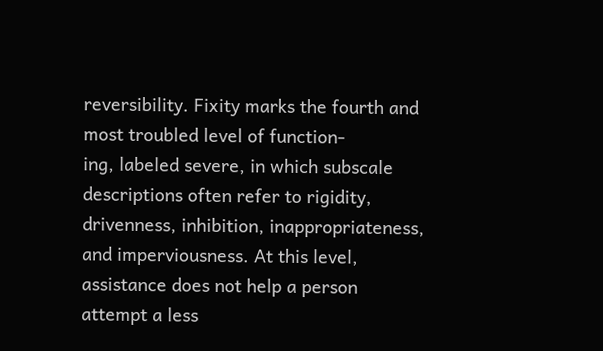reversibility. Fixity marks the fourth and most troubled level of function-
ing, labeled severe, in which subscale descriptions often refer to rigidity,
drivenness, inhibition, inappropriateness, and imperviousness. At this level,
assistance does not help a person attempt a less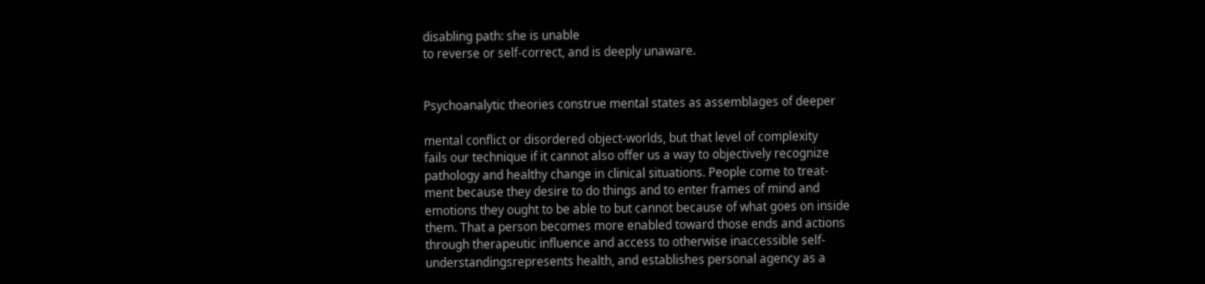disabling path: she is unable
to reverse or self-correct, and is deeply unaware.


Psychoanalytic theories construe mental states as assemblages of deeper

mental conflict or disordered object-worlds, but that level of complexity
fails our technique if it cannot also offer us a way to objectively recognize
pathology and healthy change in clinical situations. People come to treat-
ment because they desire to do things and to enter frames of mind and
emotions they ought to be able to but cannot because of what goes on inside
them. That a person becomes more enabled toward those ends and actions
through therapeutic influence and access to otherwise inaccessible self-
understandingsrepresents health, and establishes personal agency as a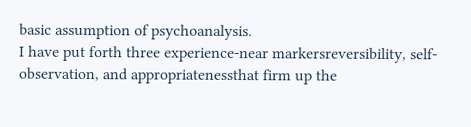basic assumption of psychoanalysis.
I have put forth three experience-near markersreversibility, self-
observation, and appropriatenessthat firm up the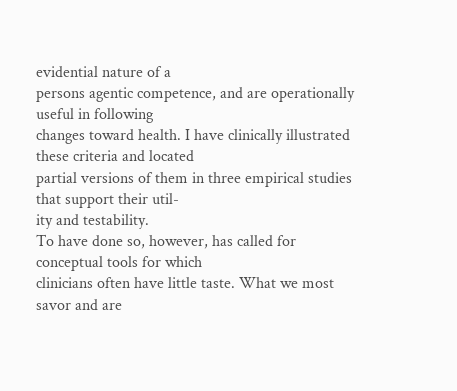evidential nature of a
persons agentic competence, and are operationally useful in following
changes toward health. I have clinically illustrated these criteria and located
partial versions of them in three empirical studies that support their util-
ity and testability.
To have done so, however, has called for conceptual tools for which
clinicians often have little taste. What we most savor and are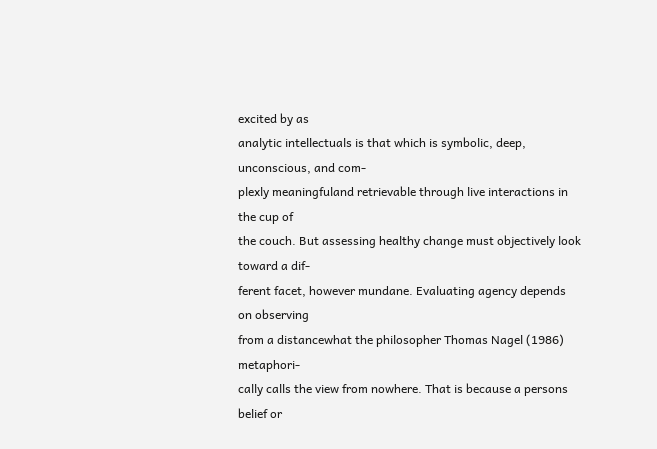excited by as
analytic intellectuals is that which is symbolic, deep, unconscious, and com-
plexly meaningfuland retrievable through live interactions in the cup of
the couch. But assessing healthy change must objectively look toward a dif-
ferent facet, however mundane. Evaluating agency depends on observing
from a distancewhat the philosopher Thomas Nagel (1986) metaphori-
cally calls the view from nowhere. That is because a persons belief or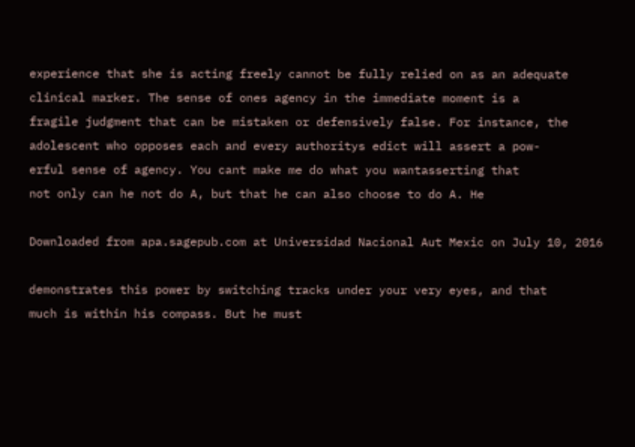experience that she is acting freely cannot be fully relied on as an adequate
clinical marker. The sense of ones agency in the immediate moment is a
fragile judgment that can be mistaken or defensively false. For instance, the
adolescent who opposes each and every authoritys edict will assert a pow-
erful sense of agency. You cant make me do what you wantasserting that
not only can he not do A, but that he can also choose to do A. He

Downloaded from apa.sagepub.com at Universidad Nacional Aut Mexic on July 10, 2016

demonstrates this power by switching tracks under your very eyes, and that
much is within his compass. But he must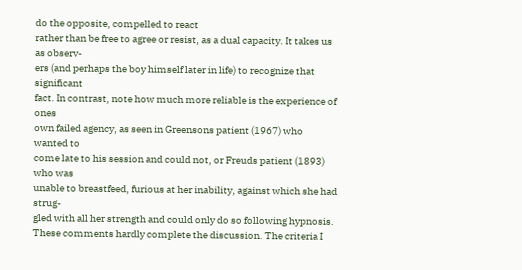do the opposite, compelled to react
rather than be free to agree or resist, as a dual capacity. It takes us as observ-
ers (and perhaps the boy himself later in life) to recognize that significant
fact. In contrast, note how much more reliable is the experience of ones
own failed agency, as seen in Greensons patient (1967) who wanted to
come late to his session and could not, or Freuds patient (1893) who was
unable to breastfeed, furious at her inability, against which she had strug-
gled with all her strength and could only do so following hypnosis.
These comments hardly complete the discussion. The criteria I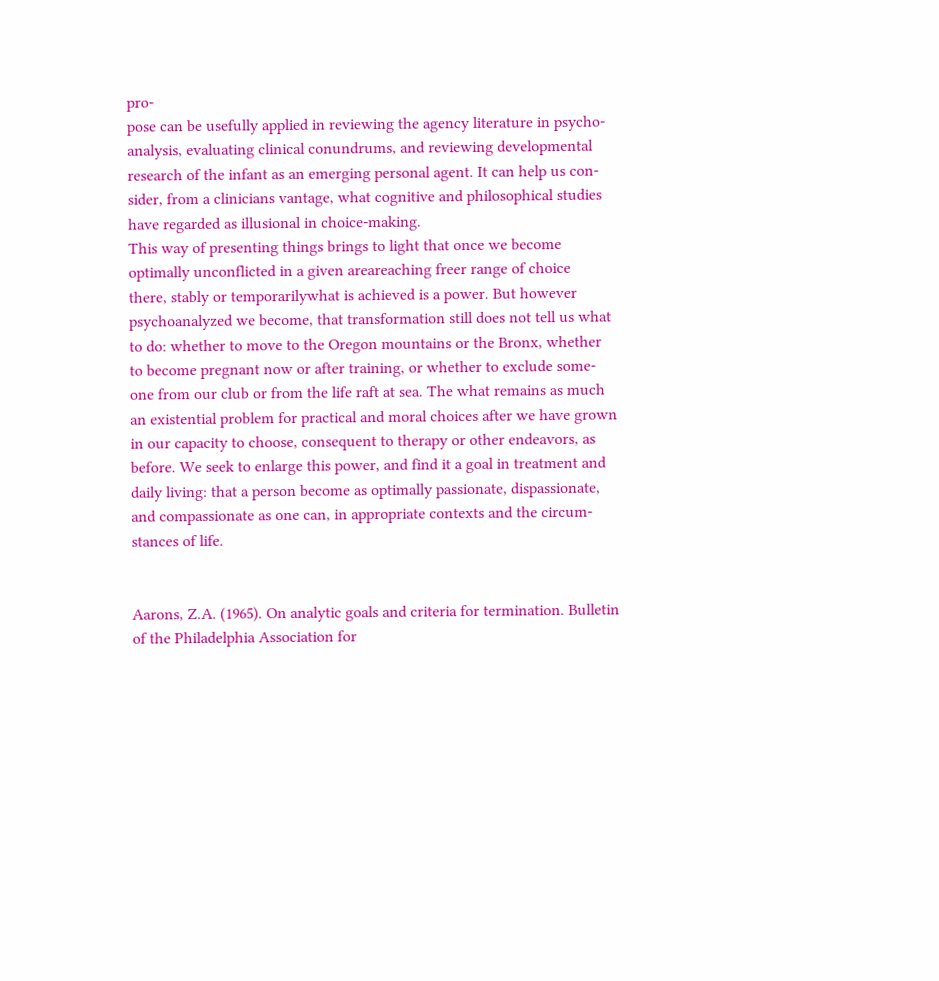pro-
pose can be usefully applied in reviewing the agency literature in psycho-
analysis, evaluating clinical conundrums, and reviewing developmental
research of the infant as an emerging personal agent. It can help us con-
sider, from a clinicians vantage, what cognitive and philosophical studies
have regarded as illusional in choice-making.
This way of presenting things brings to light that once we become
optimally unconflicted in a given areareaching freer range of choice
there, stably or temporarilywhat is achieved is a power. But however
psychoanalyzed we become, that transformation still does not tell us what
to do: whether to move to the Oregon mountains or the Bronx, whether
to become pregnant now or after training, or whether to exclude some-
one from our club or from the life raft at sea. The what remains as much
an existential problem for practical and moral choices after we have grown
in our capacity to choose, consequent to therapy or other endeavors, as
before. We seek to enlarge this power, and find it a goal in treatment and
daily living: that a person become as optimally passionate, dispassionate,
and compassionate as one can, in appropriate contexts and the circum-
stances of life.


Aarons, Z.A. (1965). On analytic goals and criteria for termination. Bulletin
of the Philadelphia Association for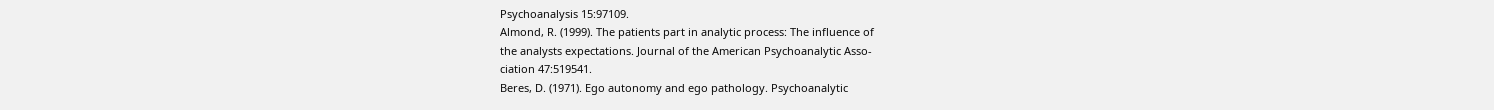Psychoanalysis 15:97109.
Almond, R. (1999). The patients part in analytic process: The influence of
the analysts expectations. Journal of the American Psychoanalytic Asso-
ciation 47:519541.
Beres, D. (1971). Ego autonomy and ego pathology. Psychoanalytic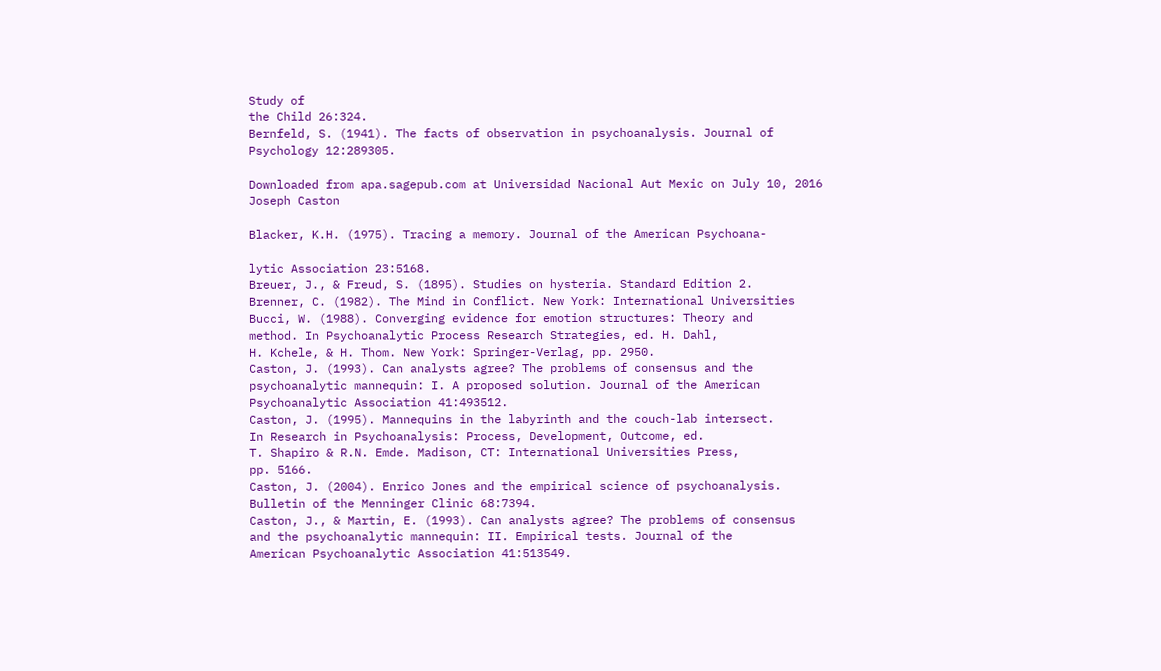Study of
the Child 26:324.
Bernfeld, S. (1941). The facts of observation in psychoanalysis. Journal of
Psychology 12:289305.

Downloaded from apa.sagepub.com at Universidad Nacional Aut Mexic on July 10, 2016
Joseph Caston

Blacker, K.H. (1975). Tracing a memory. Journal of the American Psychoana-

lytic Association 23:5168.
Breuer, J., & Freud, S. (1895). Studies on hysteria. Standard Edition 2.
Brenner, C. (1982). The Mind in Conflict. New York: International Universities
Bucci, W. (1988). Converging evidence for emotion structures: Theory and
method. In Psychoanalytic Process Research Strategies, ed. H. Dahl,
H. Kchele, & H. Thom. New York: Springer-Verlag, pp. 2950.
Caston, J. (1993). Can analysts agree? The problems of consensus and the
psychoanalytic mannequin: I. A proposed solution. Journal of the American
Psychoanalytic Association 41:493512.
Caston, J. (1995). Mannequins in the labyrinth and the couch-lab intersect.
In Research in Psychoanalysis: Process, Development, Outcome, ed.
T. Shapiro & R.N. Emde. Madison, CT: International Universities Press,
pp. 5166.
Caston, J. (2004). Enrico Jones and the empirical science of psychoanalysis.
Bulletin of the Menninger Clinic 68:7394.
Caston, J., & Martin, E. (1993). Can analysts agree? The problems of consensus
and the psychoanalytic mannequin: II. Empirical tests. Journal of the
American Psychoanalytic Association 41:513549.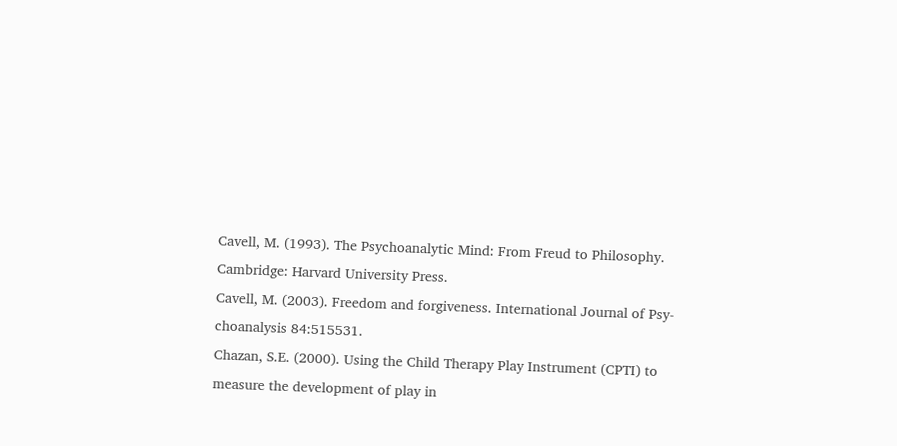Cavell, M. (1993). The Psychoanalytic Mind: From Freud to Philosophy.
Cambridge: Harvard University Press.
Cavell, M. (2003). Freedom and forgiveness. International Journal of Psy-
choanalysis 84:515531.
Chazan, S.E. (2000). Using the Child Therapy Play Instrument (CPTI) to
measure the development of play in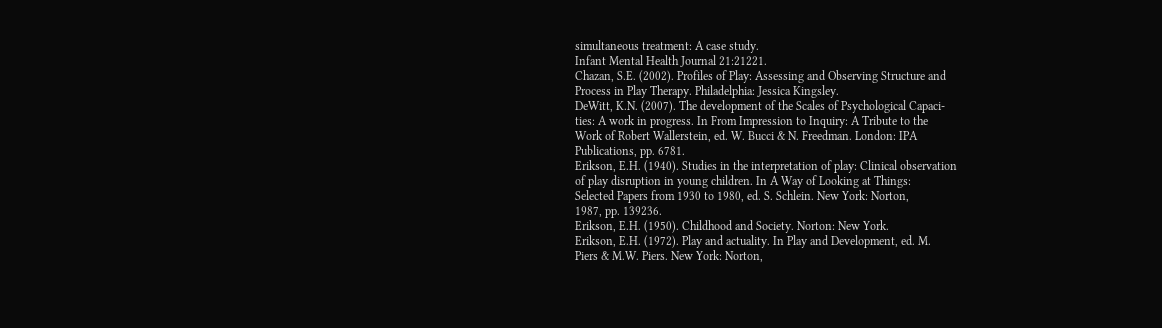simultaneous treatment: A case study.
Infant Mental Health Journal 21:21221.
Chazan, S.E. (2002). Profiles of Play: Assessing and Observing Structure and
Process in Play Therapy. Philadelphia: Jessica Kingsley.
DeWitt, K.N. (2007). The development of the Scales of Psychological Capaci-
ties: A work in progress. In From Impression to Inquiry: A Tribute to the
Work of Robert Wallerstein, ed. W. Bucci & N. Freedman. London: IPA
Publications, pp. 6781.
Erikson, E.H. (1940). Studies in the interpretation of play: Clinical observation
of play disruption in young children. In A Way of Looking at Things:
Selected Papers from 1930 to 1980, ed. S. Schlein. New York: Norton,
1987, pp. 139236.
Erikson, E.H. (1950). Childhood and Society. Norton: New York.
Erikson, E.H. (1972). Play and actuality. In Play and Development, ed. M.
Piers & M.W. Piers. New York: Norton,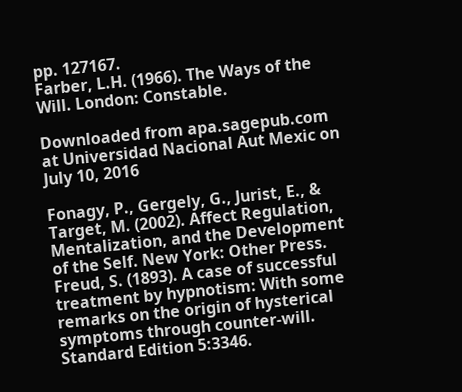pp. 127167.
Farber, L.H. (1966). The Ways of the Will. London: Constable.

Downloaded from apa.sagepub.com at Universidad Nacional Aut Mexic on July 10, 2016

Fonagy, P., Gergely, G., Jurist, E., & Target, M. (2002). Affect Regulation,
Mentalization, and the Development of the Self. New York: Other Press.
Freud, S. (1893). A case of successful treatment by hypnotism: With some
remarks on the origin of hysterical symptoms through counter-will.
Standard Edition 5:3346.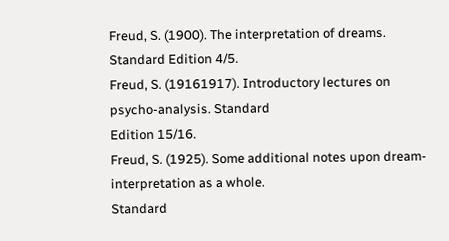Freud, S. (1900). The interpretation of dreams. Standard Edition 4/5.
Freud, S. (19161917). Introductory lectures on psycho-analysis. Standard
Edition 15/16.
Freud, S. (1925). Some additional notes upon dream-interpretation as a whole.
Standard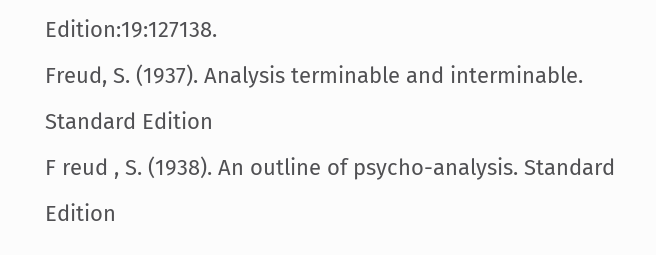Edition:19:127138.
Freud, S. (1937). Analysis terminable and interminable. Standard Edition
F reud , S. (1938). An outline of psycho-analysis. Standard Edition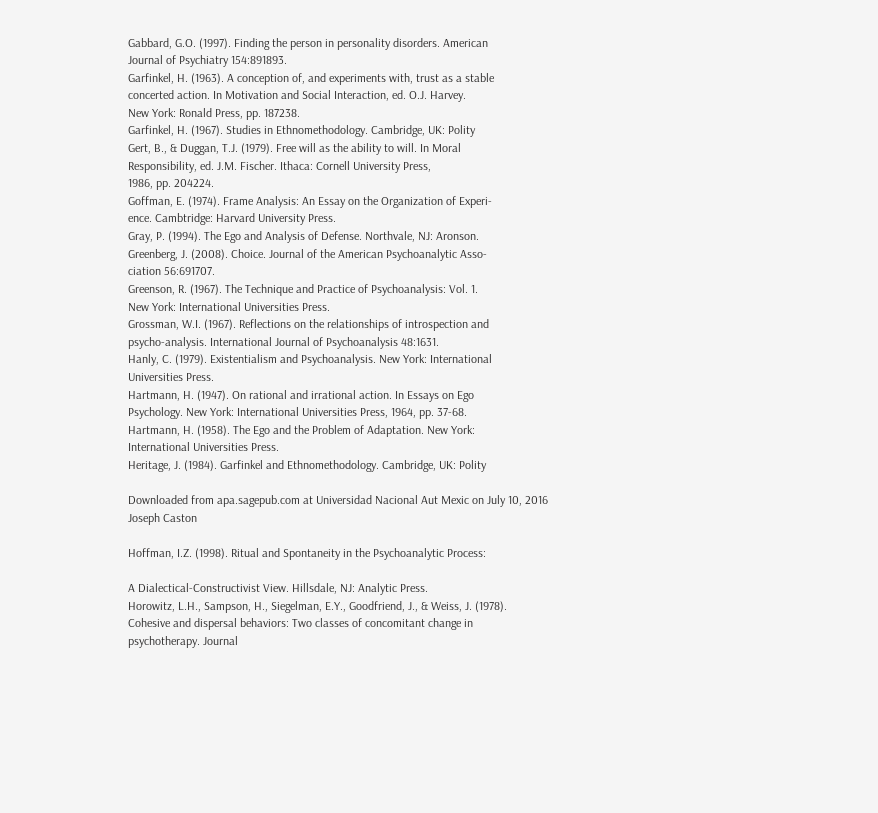Gabbard, G.O. (1997). Finding the person in personality disorders. American
Journal of Psychiatry 154:891893.
Garfinkel, H. (1963). A conception of, and experiments with, trust as a stable
concerted action. In Motivation and Social Interaction, ed. O.J. Harvey.
New York: Ronald Press, pp. 187238.
Garfinkel, H. (1967). Studies in Ethnomethodology. Cambridge, UK: Polity
Gert, B., & Duggan, T.J. (1979). Free will as the ability to will. In Moral
Responsibility, ed. J.M. Fischer. Ithaca: Cornell University Press,
1986, pp. 204224.
Goffman, E. (1974). Frame Analysis: An Essay on the Organization of Experi-
ence. Cambtridge: Harvard University Press.
Gray, P. (1994). The Ego and Analysis of Defense. Northvale, NJ: Aronson.
Greenberg, J. (2008). Choice. Journal of the American Psychoanalytic Asso-
ciation 56:691707.
Greenson, R. (1967). The Technique and Practice of Psychoanalysis: Vol. 1.
New York: International Universities Press.
Grossman, W.I. (1967). Reflections on the relationships of introspection and
psycho-analysis. International Journal of Psychoanalysis 48:1631.
Hanly, C. (1979). Existentialism and Psychoanalysis. New York: International
Universities Press.
Hartmann, H. (1947). On rational and irrational action. In Essays on Ego
Psychology. New York: International Universities Press, 1964, pp. 37-68.
Hartmann, H. (1958). The Ego and the Problem of Adaptation. New York:
International Universities Press.
Heritage, J. (1984). Garfinkel and Ethnomethodology. Cambridge, UK: Polity

Downloaded from apa.sagepub.com at Universidad Nacional Aut Mexic on July 10, 2016
Joseph Caston

Hoffman, I.Z. (1998). Ritual and Spontaneity in the Psychoanalytic Process:

A Dialectical-Constructivist View. Hillsdale, NJ: Analytic Press.
Horowitz, L.H., Sampson, H., Siegelman, E.Y., Goodfriend, J., & Weiss, J. (1978).
Cohesive and dispersal behaviors: Two classes of concomitant change in
psychotherapy. Journal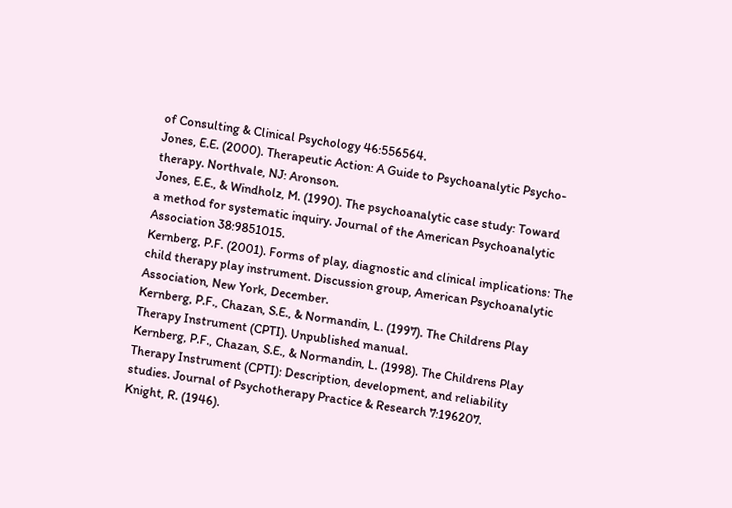of Consulting & Clinical Psychology 46:556564.
Jones, E.E. (2000). Therapeutic Action: A Guide to Psychoanalytic Psycho-
therapy. Northvale, NJ: Aronson.
Jones, E.E., & Windholz, M. (1990). The psychoanalytic case study: Toward
a method for systematic inquiry. Journal of the American Psychoanalytic
Association 38:9851015.
Kernberg, P.F. (2001). Forms of play, diagnostic and clinical implications: The
child therapy play instrument. Discussion group, American Psychoanalytic
Association, New York, December.
Kernberg, P.F., Chazan, S.E., & Normandin, L. (1997). The Childrens Play
Therapy Instrument (CPTI). Unpublished manual.
Kernberg, P.F., Chazan, S.E., & Normandin, L. (1998). The Childrens Play
Therapy Instrument (CPTI): Description, development, and reliability
studies. Journal of Psychotherapy Practice & Research 7:196207.
Knight, R. (1946).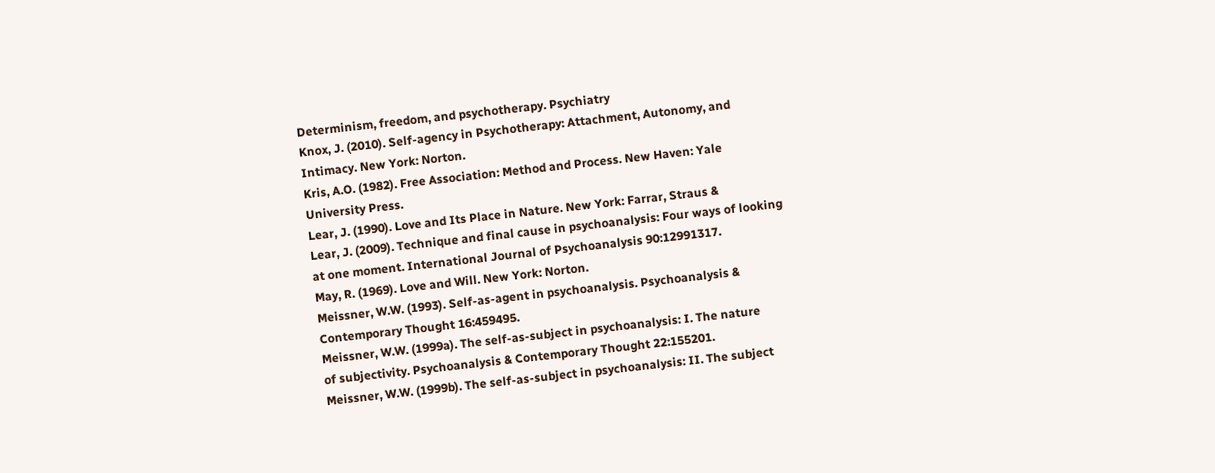Determinism, freedom, and psychotherapy. Psychiatry
Knox, J. (2010). Self-agency in Psychotherapy: Attachment, Autonomy, and
Intimacy. New York: Norton.
Kris, A.O. (1982). Free Association: Method and Process. New Haven: Yale
University Press.
Lear, J. (1990). Love and Its Place in Nature. New York: Farrar, Straus &
Lear, J. (2009). Technique and final cause in psychoanalysis: Four ways of looking
at one moment. International Journal of Psychoanalysis 90:12991317.
May, R. (1969). Love and Will. New York: Norton.
Meissner, W.W. (1993). Self-as-agent in psychoanalysis. Psychoanalysis &
Contemporary Thought 16:459495.
Meissner, W.W. (1999a). The self-as-subject in psychoanalysis: I. The nature
of subjectivity. Psychoanalysis & Contemporary Thought 22:155201.
Meissner, W.W. (1999b). The self-as-subject in psychoanalysis: II. The subject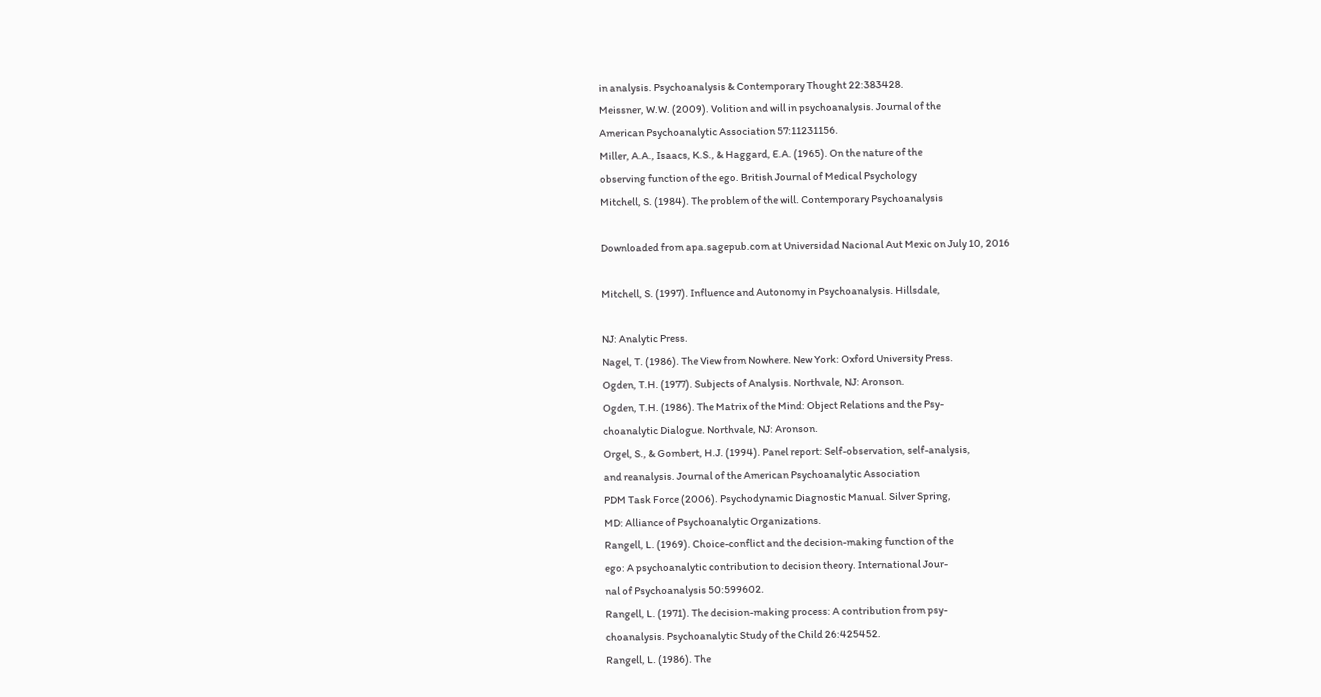in analysis. Psychoanalysis & Contemporary Thought 22:383428.
Meissner, W.W. (2009). Volition and will in psychoanalysis. Journal of the
American Psychoanalytic Association 57:11231156.
Miller, A.A., Isaacs, K.S., & Haggard, E.A. (1965). On the nature of the
observing function of the ego. British Journal of Medical Psychology
Mitchell, S. (1984). The problem of the will. Contemporary Psychoanalysis

Downloaded from apa.sagepub.com at Universidad Nacional Aut Mexic on July 10, 2016

Mitchell, S. (1997). Influence and Autonomy in Psychoanalysis. Hillsdale,

NJ: Analytic Press.
Nagel, T. (1986). The View from Nowhere. New York: Oxford University Press.
Ogden, T.H. (1977). Subjects of Analysis. Northvale, NJ: Aronson.
Ogden, T.H. (1986). The Matrix of the Mind: Object Relations and the Psy-
choanalytic Dialogue. Northvale, NJ: Aronson.
Orgel, S., & Gombert, H.J. (1994). Panel report: Self-observation, self-analysis,
and reanalysis. Journal of the American Psychoanalytic Association
PDM Task Force (2006). Psychodynamic Diagnostic Manual. Silver Spring,
MD: Alliance of Psychoanalytic Organizations.
Rangell, L. (1969). Choice-conflict and the decision-making function of the
ego: A psychoanalytic contribution to decision theory. International Jour-
nal of Psychoanalysis 50:599602.
Rangell, L. (1971). The decision-making process: A contribution from psy-
choanalysis. Psychoanalytic Study of the Child 26:425452.
Rangell, L. (1986). The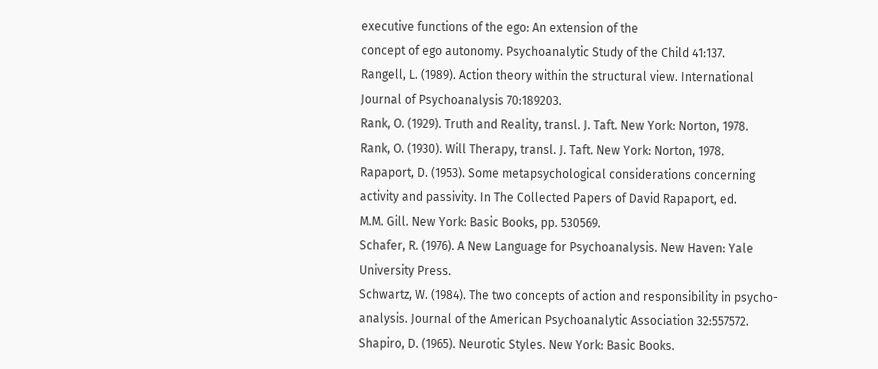executive functions of the ego: An extension of the
concept of ego autonomy. Psychoanalytic Study of the Child 41:137.
Rangell, L. (1989). Action theory within the structural view. International
Journal of Psychoanalysis 70:189203.
Rank, O. (1929). Truth and Reality, transl. J. Taft. New York: Norton, 1978.
Rank, O. (1930). Will Therapy, transl. J. Taft. New York: Norton, 1978.
Rapaport, D. (1953). Some metapsychological considerations concerning
activity and passivity. In The Collected Papers of David Rapaport, ed.
M.M. Gill. New York: Basic Books, pp. 530569.
Schafer, R. (1976). A New Language for Psychoanalysis. New Haven: Yale
University Press.
Schwartz, W. (1984). The two concepts of action and responsibility in psycho-
analysis. Journal of the American Psychoanalytic Association 32:557572.
Shapiro, D. (1965). Neurotic Styles. New York: Basic Books.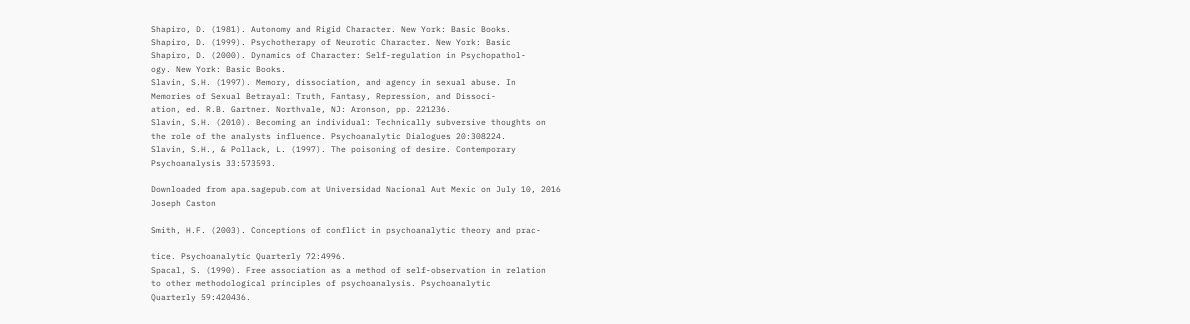Shapiro, D. (1981). Autonomy and Rigid Character. New York: Basic Books.
Shapiro, D. (1999). Psychotherapy of Neurotic Character. New York: Basic
Shapiro, D. (2000). Dynamics of Character: Self-regulation in Psychopathol-
ogy. New York: Basic Books.
Slavin, S.H. (1997). Memory, dissociation, and agency in sexual abuse. In
Memories of Sexual Betrayal: Truth, Fantasy, Repression, and Dissoci-
ation, ed. R.B. Gartner. Northvale, NJ: Aronson, pp. 221236.
Slavin, S.H. (2010). Becoming an individual: Technically subversive thoughts on
the role of the analysts influence. Psychoanalytic Dialogues 20:308224.
Slavin, S.H., & Pollack, L. (1997). The poisoning of desire. Contemporary
Psychoanalysis 33:573593.

Downloaded from apa.sagepub.com at Universidad Nacional Aut Mexic on July 10, 2016
Joseph Caston

Smith, H.F. (2003). Conceptions of conflict in psychoanalytic theory and prac-

tice. Psychoanalytic Quarterly 72:4996.
Spacal, S. (1990). Free association as a method of self-observation in relation
to other methodological principles of psychoanalysis. Psychoanalytic
Quarterly 59:420436.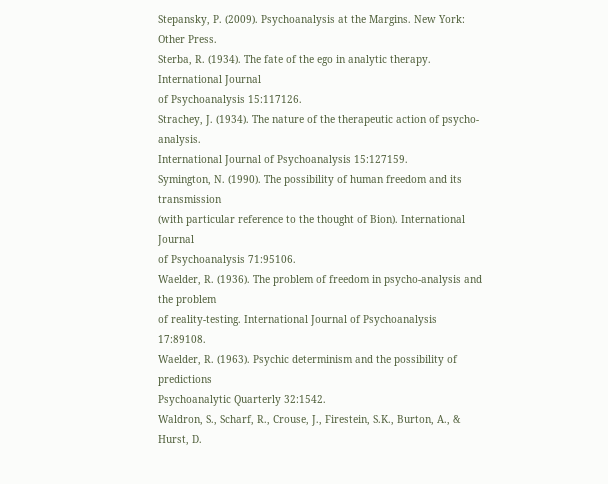Stepansky, P. (2009). Psychoanalysis at the Margins. New York: Other Press.
Sterba, R. (1934). The fate of the ego in analytic therapy. International Journal
of Psychoanalysis 15:117126.
Strachey, J. (1934). The nature of the therapeutic action of psycho-analysis.
International Journal of Psychoanalysis 15:127159.
Symington, N. (1990). The possibility of human freedom and its transmission
(with particular reference to the thought of Bion). International Journal
of Psychoanalysis 71:95106.
Waelder, R. (1936). The problem of freedom in psycho-analysis and the problem
of reality-testing. International Journal of Psychoanalysis 17:89108.
Waelder, R. (1963). Psychic determinism and the possibility of predictions
Psychoanalytic Quarterly 32:1542.
Waldron, S., Scharf, R., Crouse, J., Firestein, S.K., Burton, A., & Hurst, D.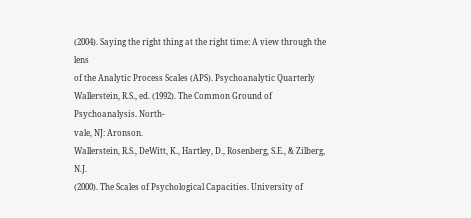(2004). Saying the right thing at the right time: A view through the lens
of the Analytic Process Scales (APS). Psychoanalytic Quarterly
Wallerstein, R.S., ed. (1992). The Common Ground of Psychoanalysis. North-
vale, NJ: Aronson.
Wallerstein, R.S., DeWitt, K., Hartley, D., Rosenberg, S.E., & Zilberg, N.J.
(2000). The Scales of Psychological Capacities. University of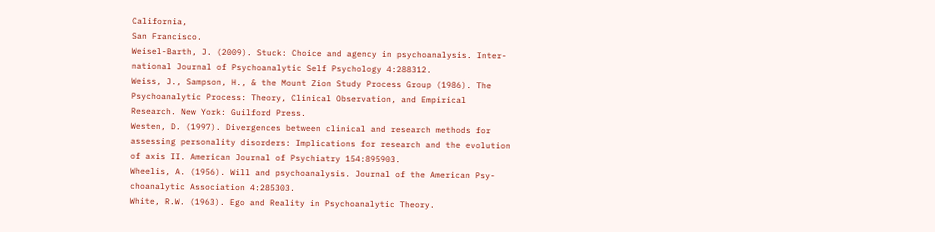California,
San Francisco.
Weisel-Barth, J. (2009). Stuck: Choice and agency in psychoanalysis. Inter-
national Journal of Psychoanalytic Self Psychology 4:288312.
Weiss, J., Sampson, H., & the Mount Zion Study Process Group (1986). The
Psychoanalytic Process: Theory, Clinical Observation, and Empirical
Research. New York: Guilford Press.
Westen, D. (1997). Divergences between clinical and research methods for
assessing personality disorders: Implications for research and the evolution
of axis II. American Journal of Psychiatry 154:895903.
Wheelis, A. (1956). Will and psychoanalysis. Journal of the American Psy-
choanalytic Association 4:285303.
White, R.W. (1963). Ego and Reality in Psychoanalytic Theory.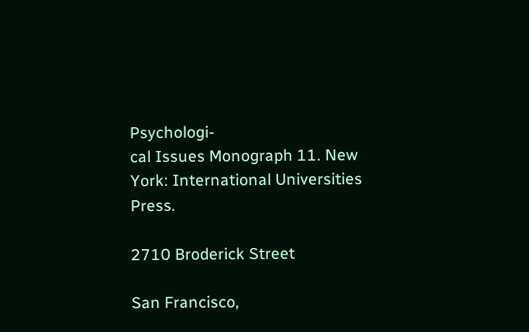Psychologi-
cal Issues Monograph 11. New York: International Universities Press.

2710 Broderick Street

San Francisco,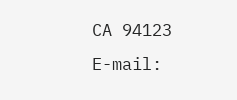CA 94123
E-mail: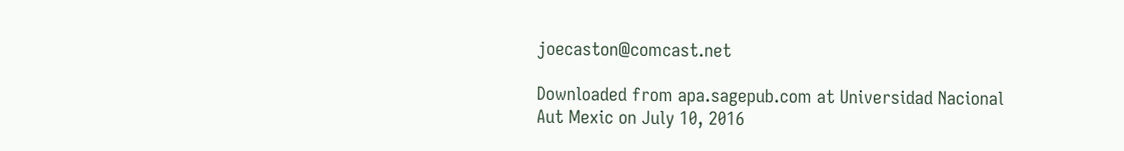joecaston@comcast.net

Downloaded from apa.sagepub.com at Universidad Nacional Aut Mexic on July 10, 2016